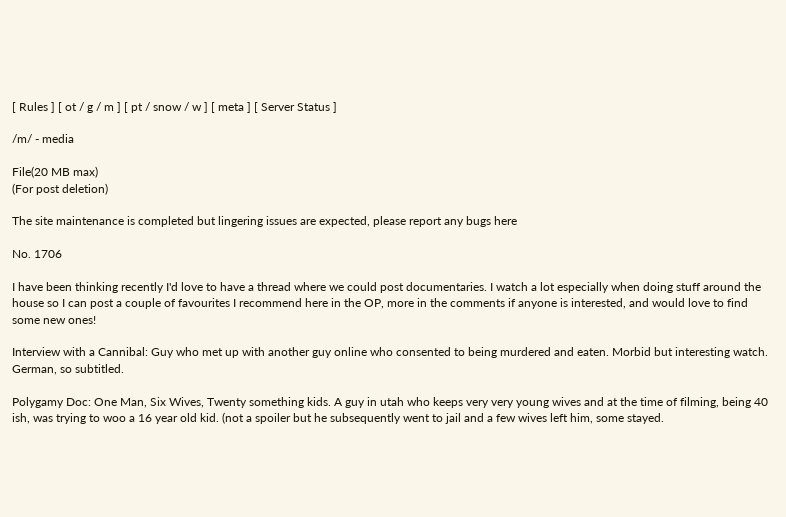[ Rules ] [ ot / g / m ] [ pt / snow / w ] [ meta ] [ Server Status ]

/m/ - media

File(20 MB max)
(For post deletion)

The site maintenance is completed but lingering issues are expected, please report any bugs here

No. 1706

I have been thinking recently I'd love to have a thread where we could post documentaries. I watch a lot especially when doing stuff around the house so I can post a couple of favourites I recommend here in the OP, more in the comments if anyone is interested, and would love to find some new ones!

Interview with a Cannibal: Guy who met up with another guy online who consented to being murdered and eaten. Morbid but interesting watch. German, so subtitled.

Polygamy Doc: One Man, Six Wives, Twenty something kids. A guy in utah who keeps very very young wives and at the time of filming, being 40 ish, was trying to woo a 16 year old kid. (not a spoiler but he subsequently went to jail and a few wives left him, some stayed.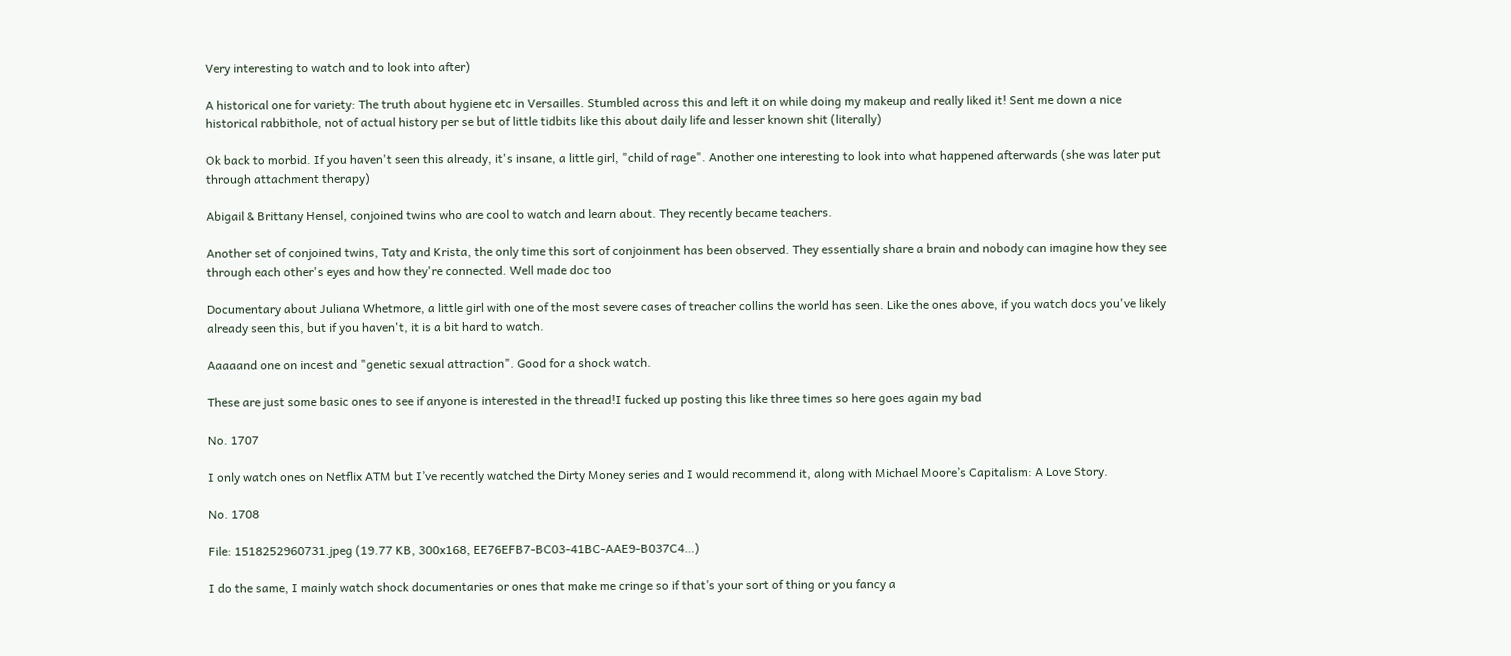Very interesting to watch and to look into after)

A historical one for variety: The truth about hygiene etc in Versailles. Stumbled across this and left it on while doing my makeup and really liked it! Sent me down a nice historical rabbithole, not of actual history per se but of little tidbits like this about daily life and lesser known shit (literally)

Ok back to morbid. If you haven't seen this already, it's insane, a little girl, "child of rage". Another one interesting to look into what happened afterwards (she was later put through attachment therapy)

Abigail & Brittany Hensel, conjoined twins who are cool to watch and learn about. They recently became teachers.

Another set of conjoined twins, Taty and Krista, the only time this sort of conjoinment has been observed. They essentially share a brain and nobody can imagine how they see through each other's eyes and how they're connected. Well made doc too

Documentary about Juliana Whetmore, a little girl with one of the most severe cases of treacher collins the world has seen. Like the ones above, if you watch docs you've likely already seen this, but if you haven't, it is a bit hard to watch.

Aaaaand one on incest and "genetic sexual attraction". Good for a shock watch.

These are just some basic ones to see if anyone is interested in the thread!I fucked up posting this like three times so here goes again my bad

No. 1707

I only watch ones on Netflix ATM but I’ve recently watched the Dirty Money series and I would recommend it, along with Michael Moore’s Capitalism: A Love Story.

No. 1708

File: 1518252960731.jpeg (19.77 KB, 300x168, EE76EFB7-BC03-41BC-AAE9-B037C4…)

I do the same, I mainly watch shock documentaries or ones that make me cringe so if that’s your sort of thing or you fancy a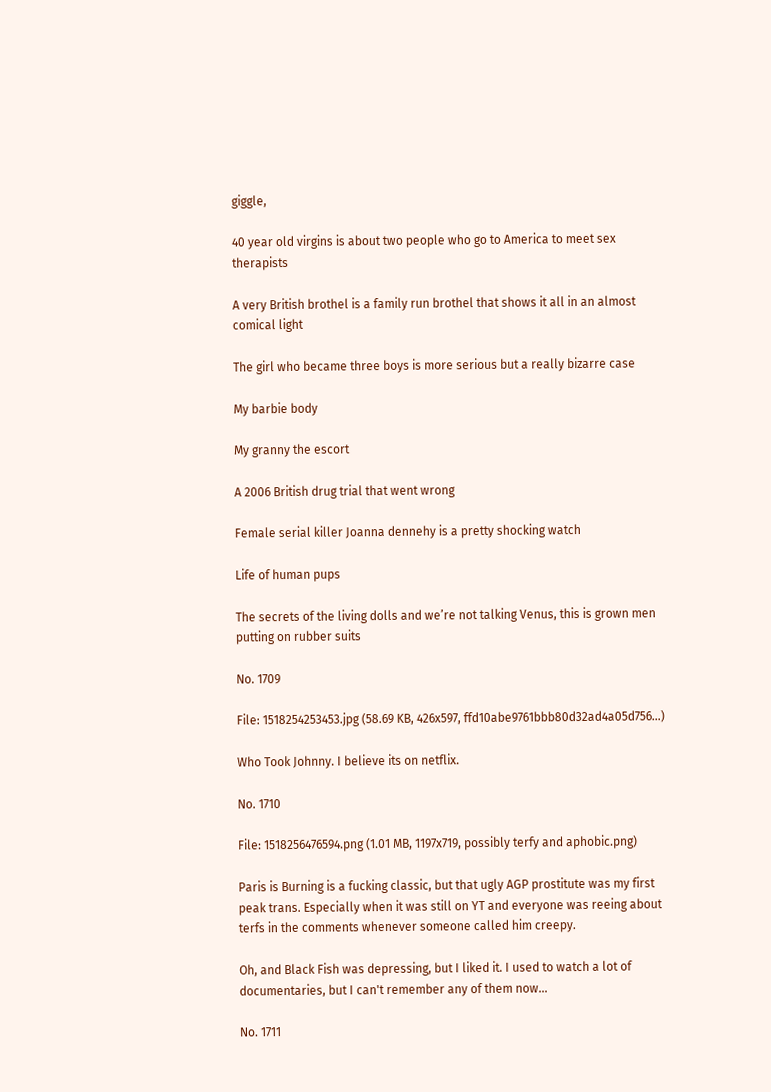giggle,

40 year old virgins is about two people who go to America to meet sex therapists

A very British brothel is a family run brothel that shows it all in an almost comical light

The girl who became three boys is more serious but a really bizarre case

My barbie body

My granny the escort

A 2006 British drug trial that went wrong

Female serial killer Joanna dennehy is a pretty shocking watch

Life of human pups

The secrets of the living dolls and we’re not talking Venus, this is grown men putting on rubber suits

No. 1709

File: 1518254253453.jpg (58.69 KB, 426x597, ffd10abe9761bbb80d32ad4a05d756…)

Who Took Johnny. I believe its on netflix.

No. 1710

File: 1518256476594.png (1.01 MB, 1197x719, possibly terfy and aphobic.png)

Paris is Burning is a fucking classic, but that ugly AGP prostitute was my first peak trans. Especially when it was still on YT and everyone was reeing about terfs in the comments whenever someone called him creepy.

Oh, and Black Fish was depressing, but I liked it. I used to watch a lot of documentaries, but I can't remember any of them now…

No. 1711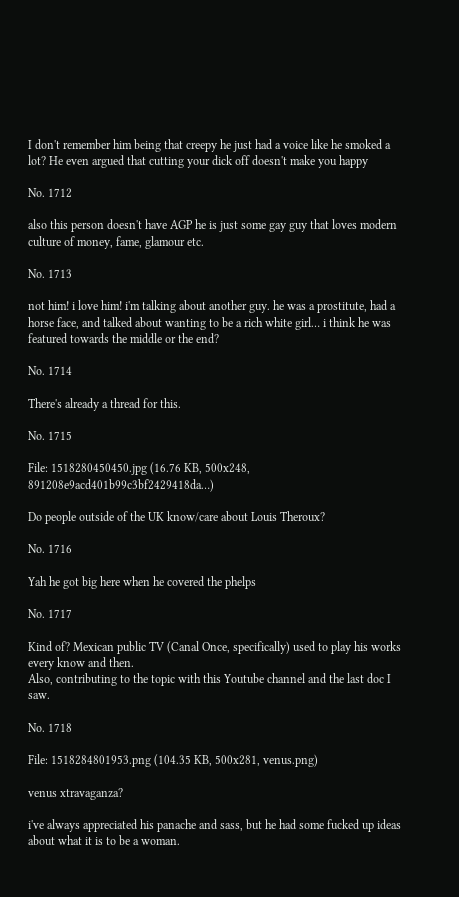I don't remember him being that creepy he just had a voice like he smoked a lot? He even argued that cutting your dick off doesn't make you happy

No. 1712

also this person doesn't have AGP he is just some gay guy that loves modern culture of money, fame, glamour etc.

No. 1713

not him! i love him! i'm talking about another guy. he was a prostitute, had a horse face, and talked about wanting to be a rich white girl… i think he was featured towards the middle or the end?

No. 1714

There's already a thread for this.

No. 1715

File: 1518280450450.jpg (16.76 KB, 500x248, 891208e9acd401b99c3bf2429418da…)

Do people outside of the UK know/care about Louis Theroux?

No. 1716

Yah he got big here when he covered the phelps

No. 1717

Kind of? Mexican public TV (Canal Once, specifically) used to play his works every know and then.
Also, contributing to the topic with this Youtube channel and the last doc I saw.

No. 1718

File: 1518284801953.png (104.35 KB, 500x281, venus.png)

venus xtravaganza?

i've always appreciated his panache and sass, but he had some fucked up ideas about what it is to be a woman.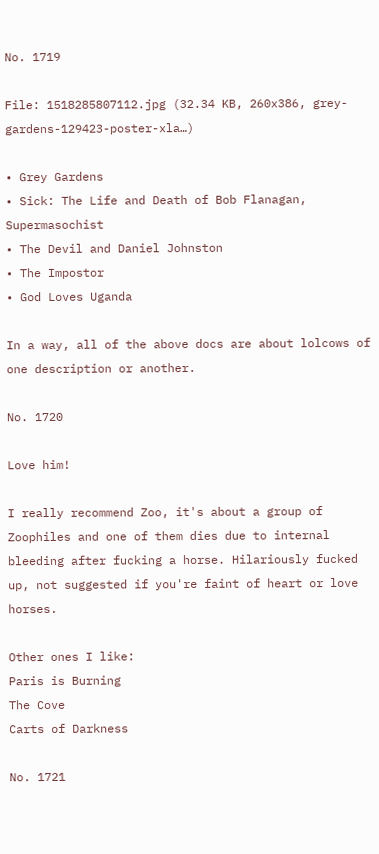No. 1719

File: 1518285807112.jpg (32.34 KB, 260x386, grey-gardens-129423-poster-xla…)

• Grey Gardens
• Sick: The Life and Death of Bob Flanagan, Supermasochist
• The Devil and Daniel Johnston
• The Impostor
• God Loves Uganda

In a way, all of the above docs are about lolcows of one description or another.

No. 1720

Love him!

I really recommend Zoo, it's about a group of Zoophiles and one of them dies due to internal bleeding after fucking a horse. Hilariously fucked up, not suggested if you're faint of heart or love horses.

Other ones I like:
Paris is Burning
The Cove
Carts of Darkness

No. 1721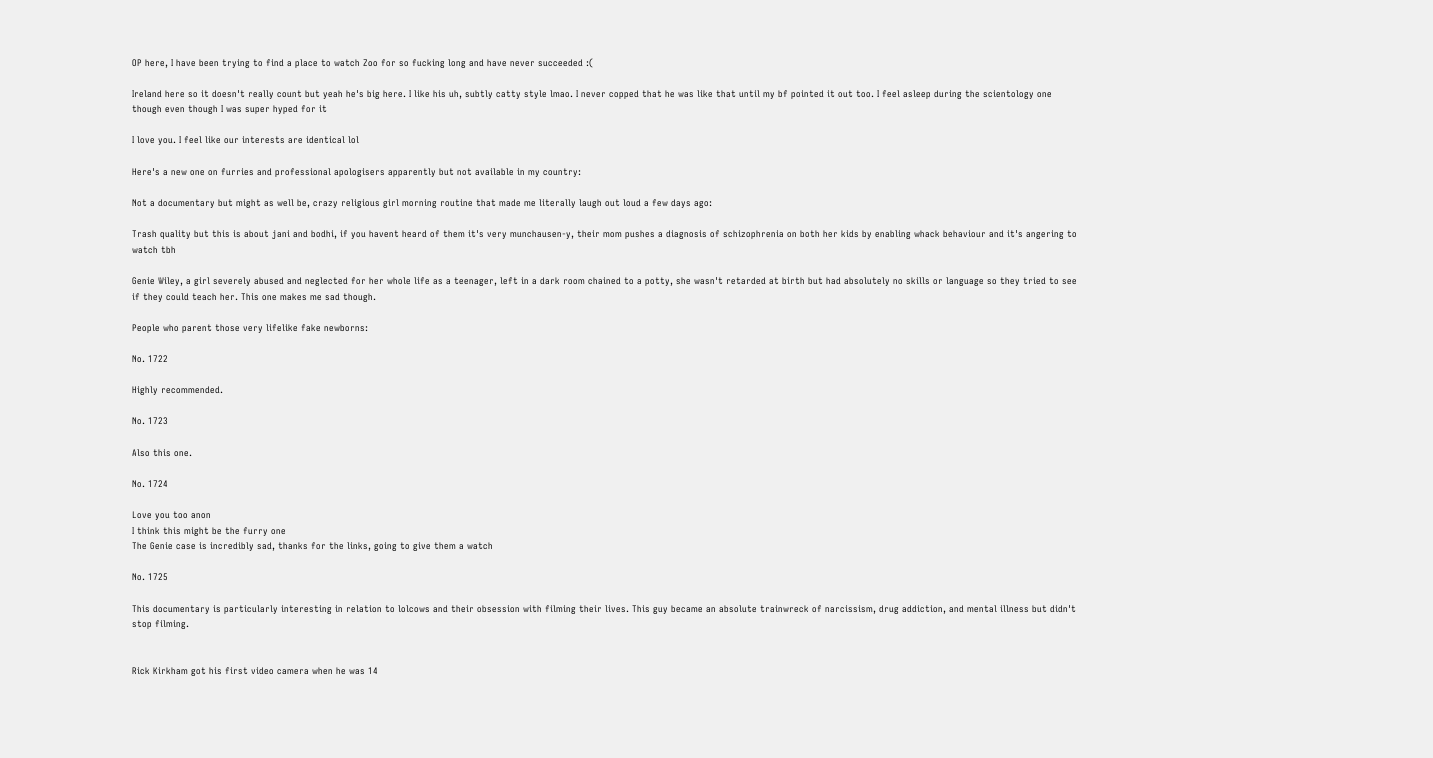OP here, I have been trying to find a place to watch Zoo for so fucking long and have never succeeded :(

Ireland here so it doesn't really count but yeah he's big here. I like his uh, subtly catty style lmao. I never copped that he was like that until my bf pointed it out too. I feel asleep during the scientology one though even though I was super hyped for it

I love you. I feel like our interests are identical lol

Here's a new one on furries and professional apologisers apparently but not available in my country:

Not a documentary but might as well be, crazy religious girl morning routine that made me literally laugh out loud a few days ago:

Trash quality but this is about jani and bodhi, if you havent heard of them it's very munchausen-y, their mom pushes a diagnosis of schizophrenia on both her kids by enabling whack behaviour and it's angering to watch tbh

Genie Wiley, a girl severely abused and neglected for her whole life as a teenager, left in a dark room chained to a potty, she wasn't retarded at birth but had absolutely no skills or language so they tried to see if they could teach her. This one makes me sad though.

People who parent those very lifelike fake newborns:

No. 1722

Highly recommended.

No. 1723

Also this one.

No. 1724

Love you too anon
I think this might be the furry one
The Genie case is incredibly sad, thanks for the links, going to give them a watch

No. 1725

This documentary is particularly interesting in relation to lolcows and their obsession with filming their lives. This guy became an absolute trainwreck of narcissism, drug addiction, and mental illness but didn't stop filming.


Rick Kirkham got his first video camera when he was 14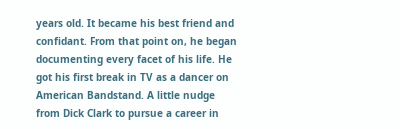years old. It became his best friend and confidant. From that point on, he began documenting every facet of his life. He got his first break in TV as a dancer on American Bandstand. A little nudge from Dick Clark to pursue a career in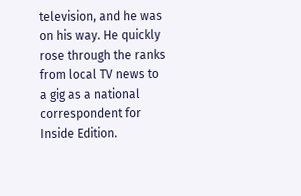television, and he was on his way. He quickly rose through the ranks from local TV news to a gig as a national correspondent for Inside Edition.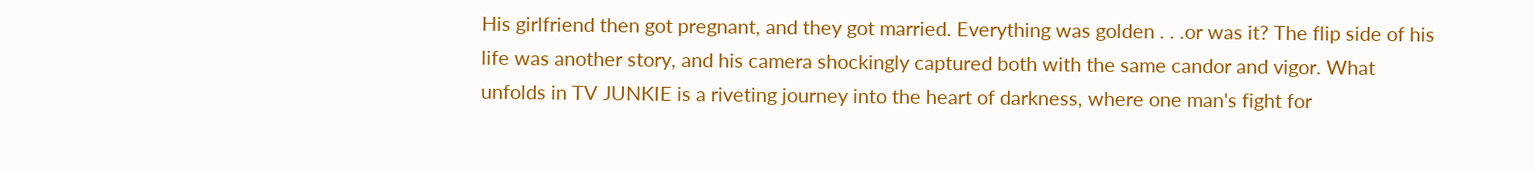His girlfriend then got pregnant, and they got married. Everything was golden . . .or was it? The flip side of his life was another story, and his camera shockingly captured both with the same candor and vigor. What unfolds in TV JUNKIE is a riveting journey into the heart of darkness, where one man's fight for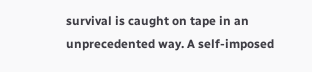survival is caught on tape in an unprecedented way. A self-imposed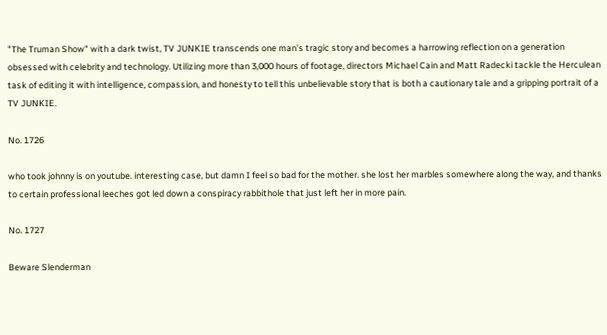"The Truman Show" with a dark twist, TV JUNKIE transcends one man's tragic story and becomes a harrowing reflection on a generation obsessed with celebrity and technology. Utilizing more than 3,000 hours of footage, directors Michael Cain and Matt Radecki tackle the Herculean task of editing it with intelligence, compassion, and honesty to tell this unbelievable story that is both a cautionary tale and a gripping portrait of a TV JUNKIE.

No. 1726

who took johnny is on youtube. interesting case, but damn I feel so bad for the mother. she lost her marbles somewhere along the way, and thanks to certain professional leeches got led down a conspiracy rabbithole that just left her in more pain.

No. 1727

Beware Slenderman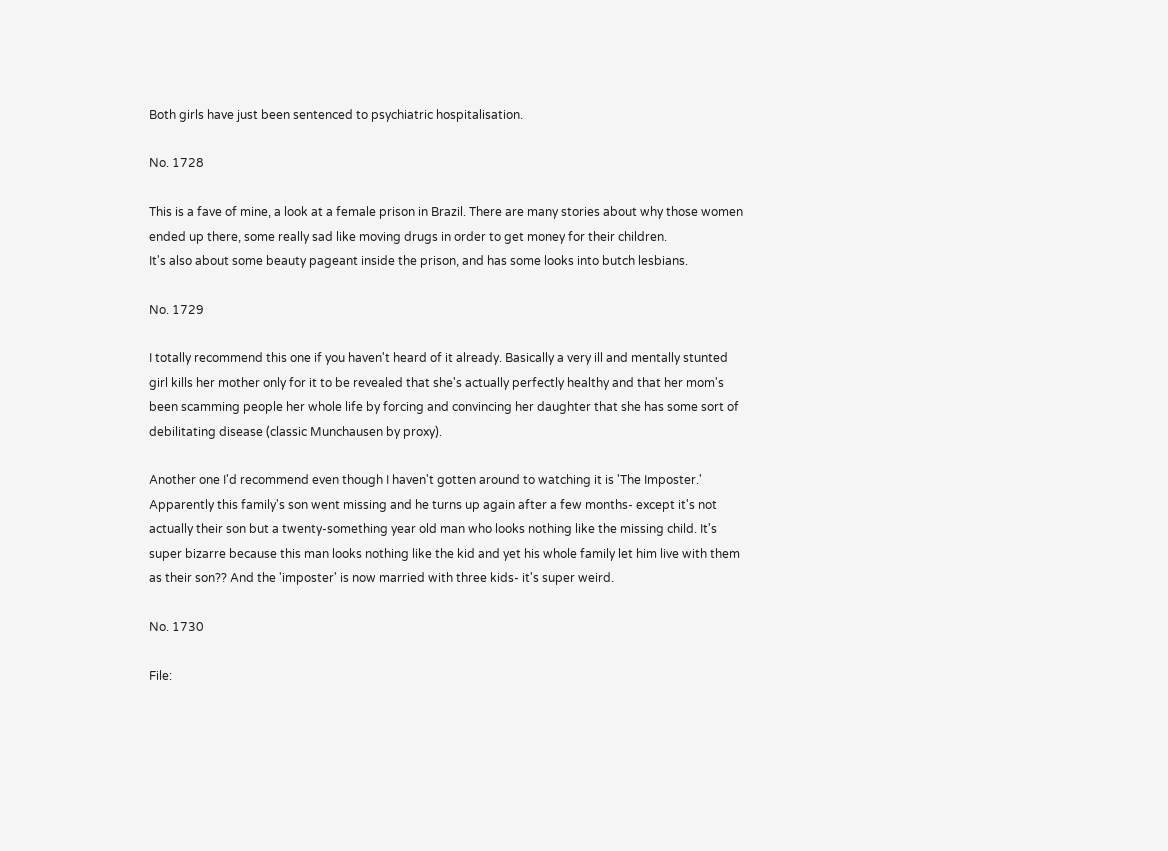Both girls have just been sentenced to psychiatric hospitalisation.

No. 1728

This is a fave of mine, a look at a female prison in Brazil. There are many stories about why those women ended up there, some really sad like moving drugs in order to get money for their children.
It's also about some beauty pageant inside the prison, and has some looks into butch lesbians.

No. 1729

I totally recommend this one if you haven't heard of it already. Basically a very ill and mentally stunted girl kills her mother only for it to be revealed that she's actually perfectly healthy and that her mom's been scamming people her whole life by forcing and convincing her daughter that she has some sort of debilitating disease (classic Munchausen by proxy).

Another one I'd recommend even though I haven't gotten around to watching it is 'The Imposter.' Apparently this family's son went missing and he turns up again after a few months- except it's not actually their son but a twenty-something year old man who looks nothing like the missing child. It's super bizarre because this man looks nothing like the kid and yet his whole family let him live with them as their son?? And the 'imposter' is now married with three kids- it's super weird.

No. 1730

File: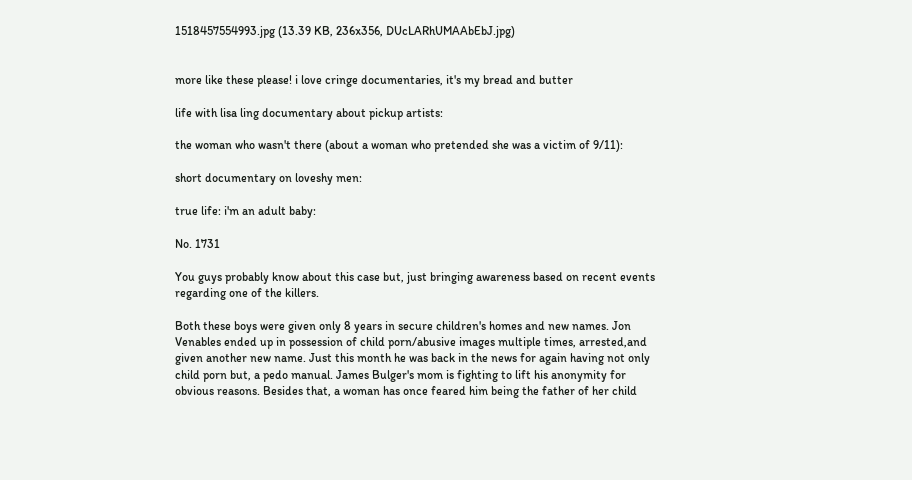1518457554993.jpg (13.39 KB, 236x356, DUcLARhUMAAbEbJ.jpg)


more like these please! i love cringe documentaries, it's my bread and butter

life with lisa ling documentary about pickup artists:

the woman who wasn't there (about a woman who pretended she was a victim of 9/11):

short documentary on loveshy men:

true life: i'm an adult baby:

No. 1731

You guys probably know about this case but, just bringing awareness based on recent events regarding one of the killers.

Both these boys were given only 8 years in secure children's homes and new names. Jon Venables ended up in possession of child porn/abusive images multiple times, arrested,and given another new name. Just this month he was back in the news for again having not only child porn but, a pedo manual. James Bulger's mom is fighting to lift his anonymity for obvious reasons. Besides that, a woman has once feared him being the father of her child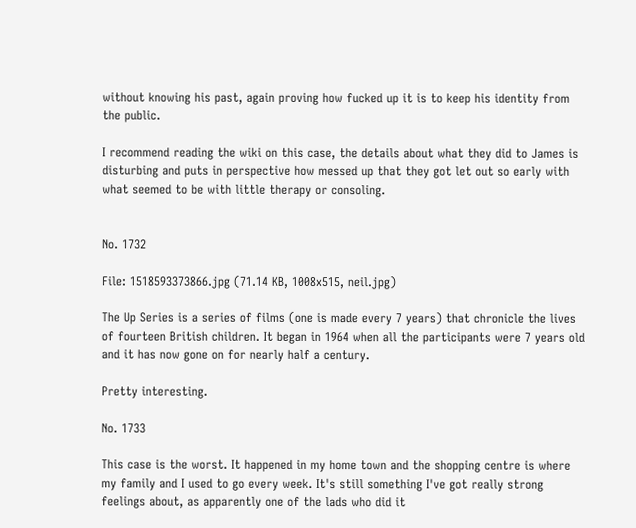without knowing his past, again proving how fucked up it is to keep his identity from the public.

I recommend reading the wiki on this case, the details about what they did to James is disturbing and puts in perspective how messed up that they got let out so early with what seemed to be with little therapy or consoling.


No. 1732

File: 1518593373866.jpg (71.14 KB, 1008x515, neil.jpg)

The Up Series is a series of films (one is made every 7 years) that chronicle the lives of fourteen British children. It began in 1964 when all the participants were 7 years old and it has now gone on for nearly half a century.

Pretty interesting.

No. 1733

This case is the worst. It happened in my home town and the shopping centre is where my family and I used to go every week. It's still something I've got really strong feelings about, as apparently one of the lads who did it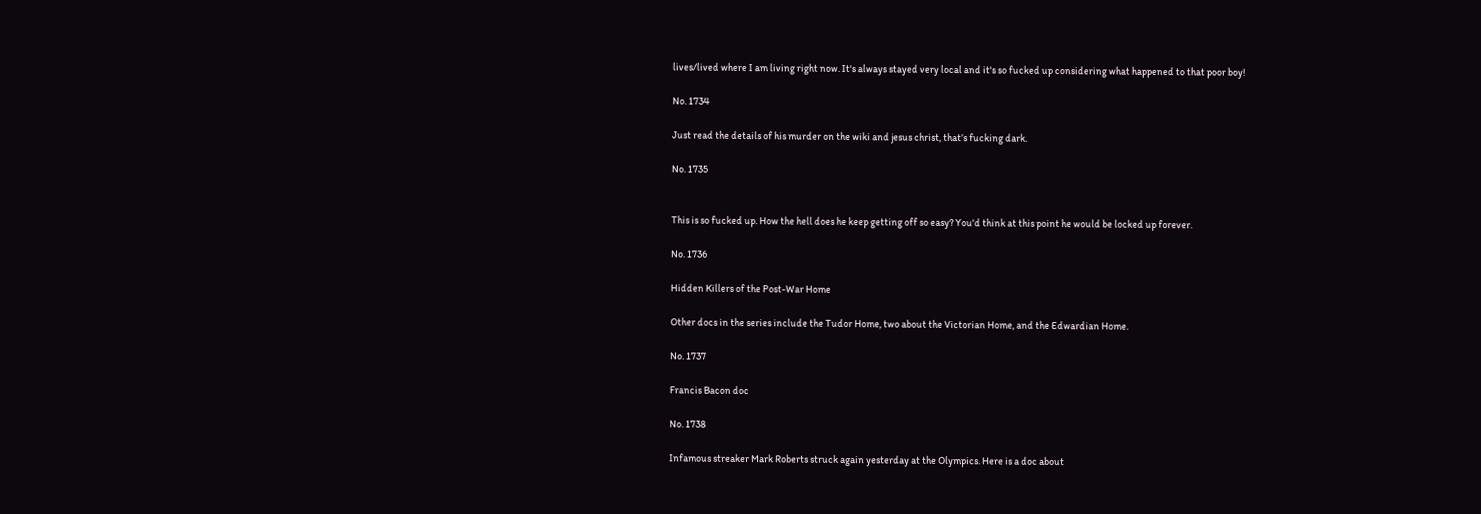lives/lived where I am living right now. It's always stayed very local and it's so fucked up considering what happened to that poor boy!

No. 1734

Just read the details of his murder on the wiki and jesus christ, that’s fucking dark.

No. 1735


This is so fucked up. How the hell does he keep getting off so easy? You'd think at this point he would be locked up forever.

No. 1736

Hidden Killers of the Post-War Home

Other docs in the series include the Tudor Home, two about the Victorian Home, and the Edwardian Home.

No. 1737

Francis Bacon doc

No. 1738

Infamous streaker Mark Roberts struck again yesterday at the Olympics. Here is a doc about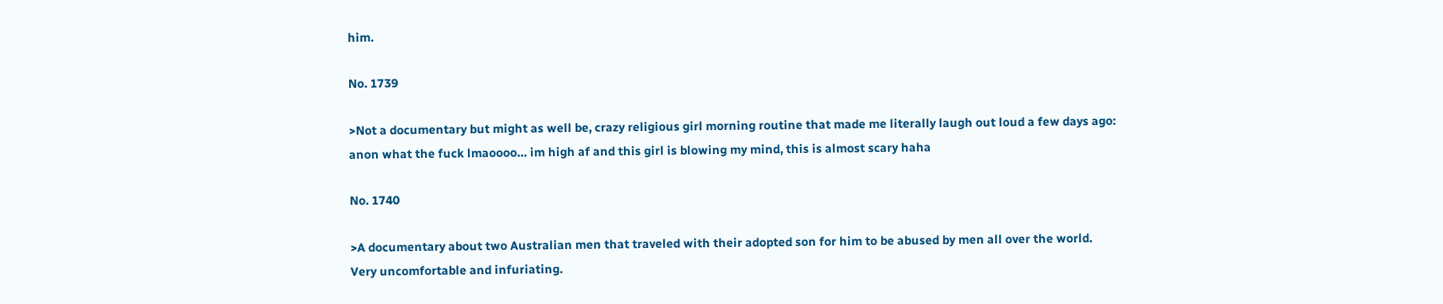him.

No. 1739

>Not a documentary but might as well be, crazy religious girl morning routine that made me literally laugh out loud a few days ago:
anon what the fuck lmaoooo… im high af and this girl is blowing my mind, this is almost scary haha

No. 1740

>A documentary about two Australian men that traveled with their adopted son for him to be abused by men all over the world.
Very uncomfortable and infuriating.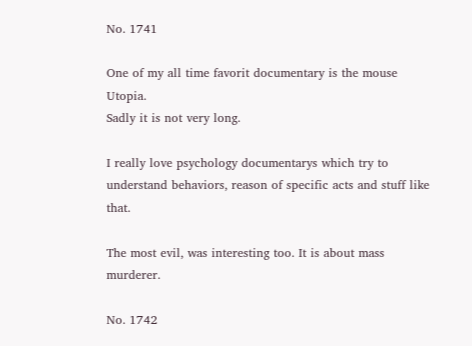No. 1741

One of my all time favorit documentary is the mouse Utopia.
Sadly it is not very long.

I really love psychology documentarys which try to understand behaviors, reason of specific acts and stuff like that.

The most evil, was interesting too. It is about mass murderer.

No. 1742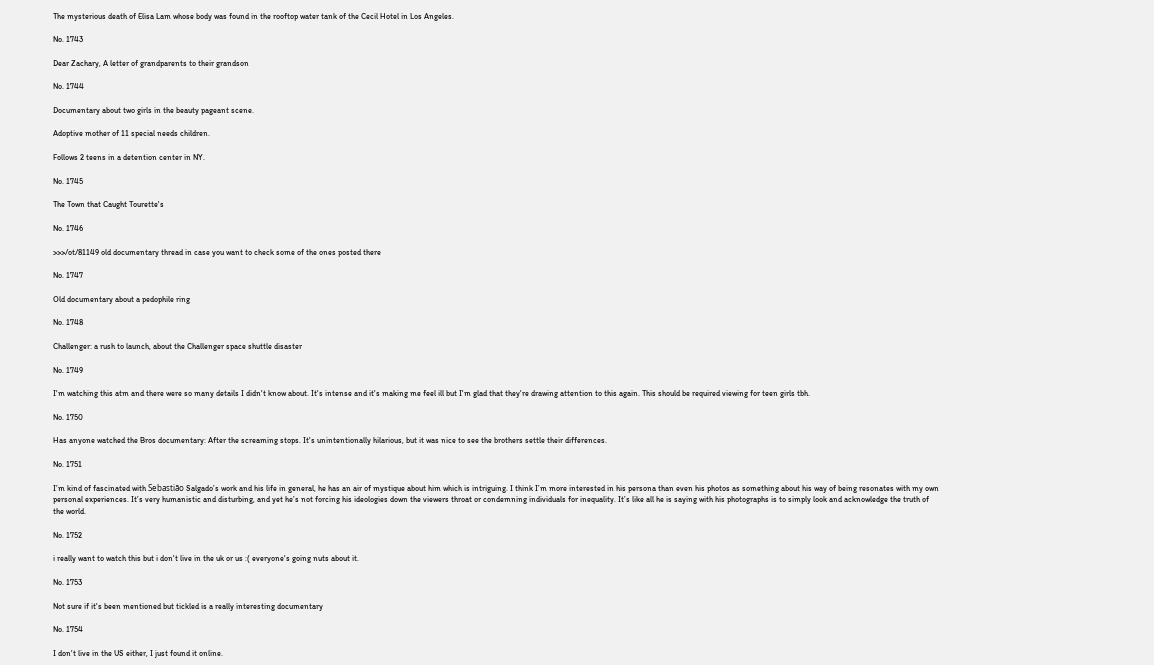The mysterious death of Elisa Lam whose body was found in the rooftop water tank of the Cecil Hotel in Los Angeles.

No. 1743

Dear Zachary, A letter of grandparents to their grandson

No. 1744

Documentary about two girls in the beauty pageant scene.

Adoptive mother of 11 special needs children.

Follows 2 teens in a detention center in NY.

No. 1745

The Town that Caught Tourette's

No. 1746

>>>/ot/81149 old documentary thread in case you want to check some of the ones posted there

No. 1747

Old documentary about a pedophile ring

No. 1748

Challenger: a rush to launch, about the Challenger space shuttle disaster

No. 1749

I'm watching this atm and there were so many details I didn't know about. It's intense and it's making me feel ill but I'm glad that they're drawing attention to this again. This should be required viewing for teen girls tbh.

No. 1750

Has anyone watched the Bros documentary: After the screaming stops. It's unintentionally hilarious, but it was nice to see the brothers settle their differences.

No. 1751

I’m kind of fascinated with Sebastião Salgado’s work and his life in general, he has an air of mystique about him which is intriguing. I think I’m more interested in his persona than even his photos as something about his way of being resonates with my own personal experiences. It’s very humanistic and disturbing, and yet he’s not forcing his ideologies down the viewers throat or condemning individuals for inequality. It’s like all he is saying with his photographs is to simply look and acknowledge the truth of the world.

No. 1752

i really want to watch this but i don't live in the uk or us :( everyone's going nuts about it.

No. 1753

Not sure if it's been mentioned but tickled is a really interesting documentary

No. 1754

I don't live in the US either, I just found it online.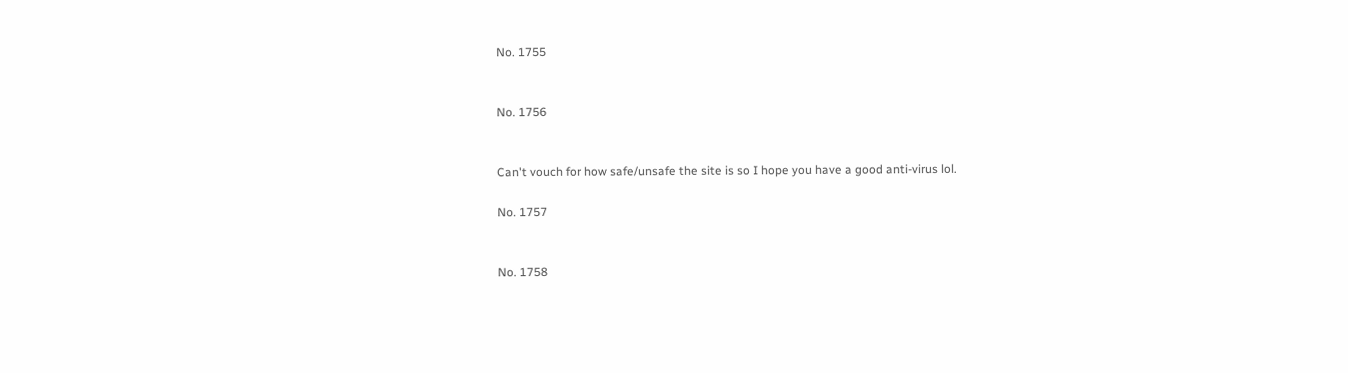No. 1755


No. 1756


Can't vouch for how safe/unsafe the site is so I hope you have a good anti-virus lol.

No. 1757


No. 1758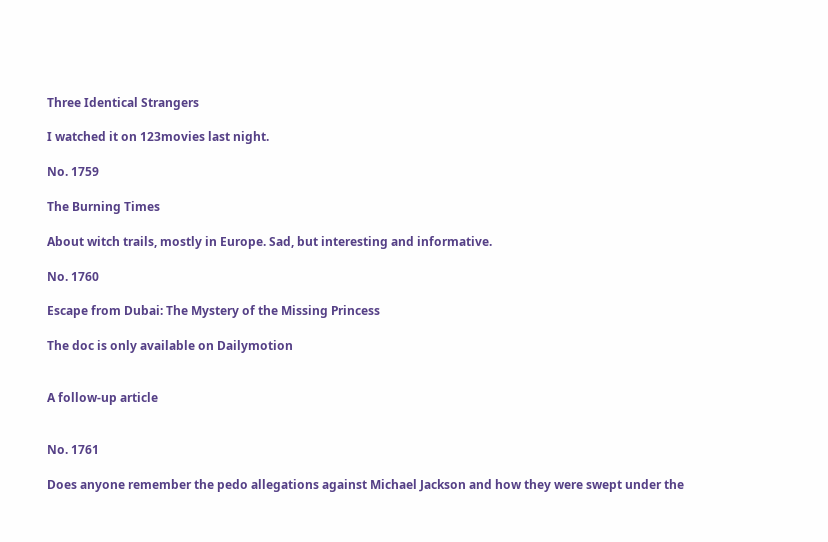Three Identical Strangers

I watched it on 123movies last night.

No. 1759

The Burning Times

About witch trails, mostly in Europe. Sad, but interesting and informative.

No. 1760

Escape from Dubai: The Mystery of the Missing Princess

The doc is only available on Dailymotion


A follow-up article


No. 1761

Does anyone remember the pedo allegations against Michael Jackson and how they were swept under the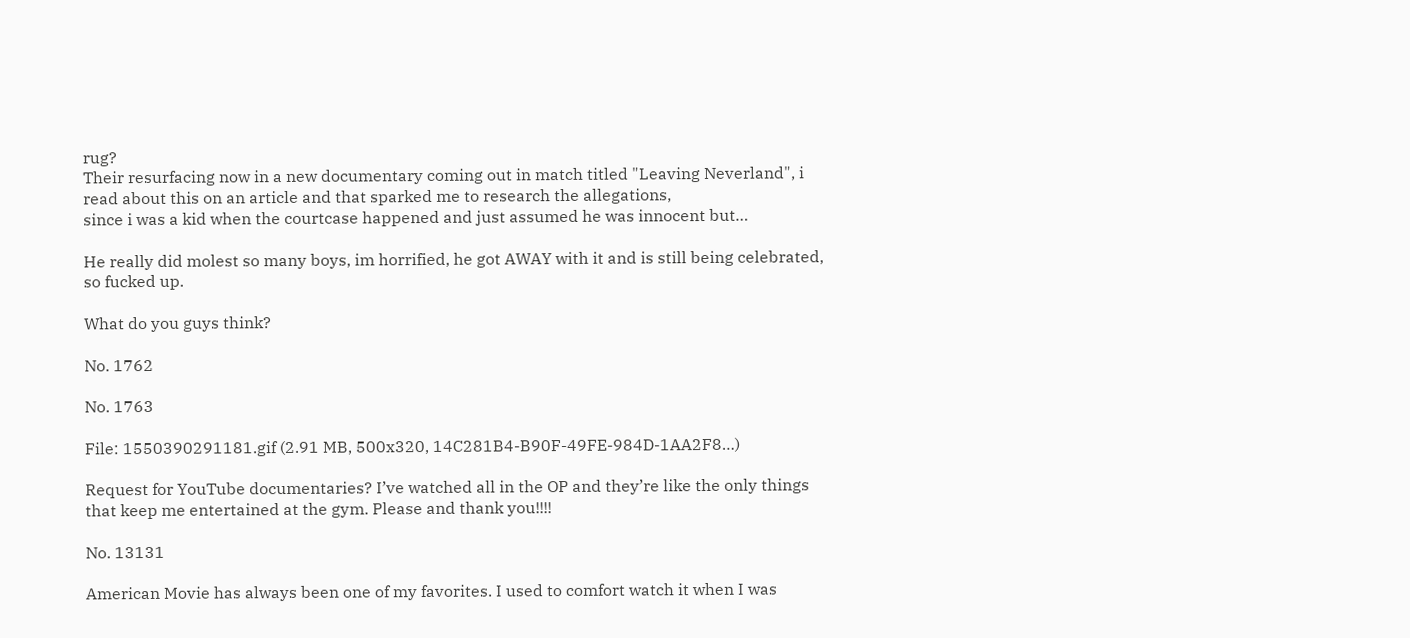rug?
Their resurfacing now in a new documentary coming out in match titled "Leaving Neverland", i read about this on an article and that sparked me to research the allegations,
since i was a kid when the courtcase happened and just assumed he was innocent but…

He really did molest so many boys, im horrified, he got AWAY with it and is still being celebrated, so fucked up.

What do you guys think?

No. 1762

No. 1763

File: 1550390291181.gif (2.91 MB, 500x320, 14C281B4-B90F-49FE-984D-1AA2F8…)

Request for YouTube documentaries? I’ve watched all in the OP and they’re like the only things that keep me entertained at the gym. Please and thank you!!!!

No. 13131

American Movie has always been one of my favorites. I used to comfort watch it when I was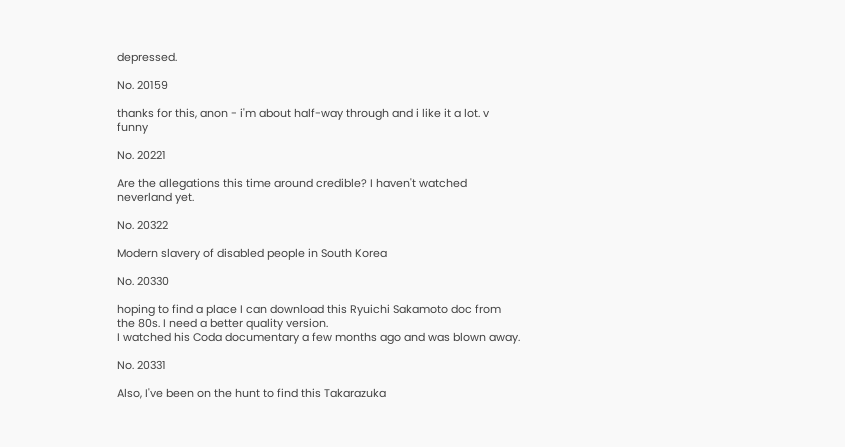depressed.

No. 20159

thanks for this, anon - i'm about half-way through and i like it a lot. v funny

No. 20221

Are the allegations this time around credible? I haven't watched neverland yet.

No. 20322

Modern slavery of disabled people in South Korea

No. 20330

hoping to find a place I can download this Ryuichi Sakamoto doc from the 80s. I need a better quality version.
I watched his Coda documentary a few months ago and was blown away.

No. 20331

Also, I've been on the hunt to find this Takarazuka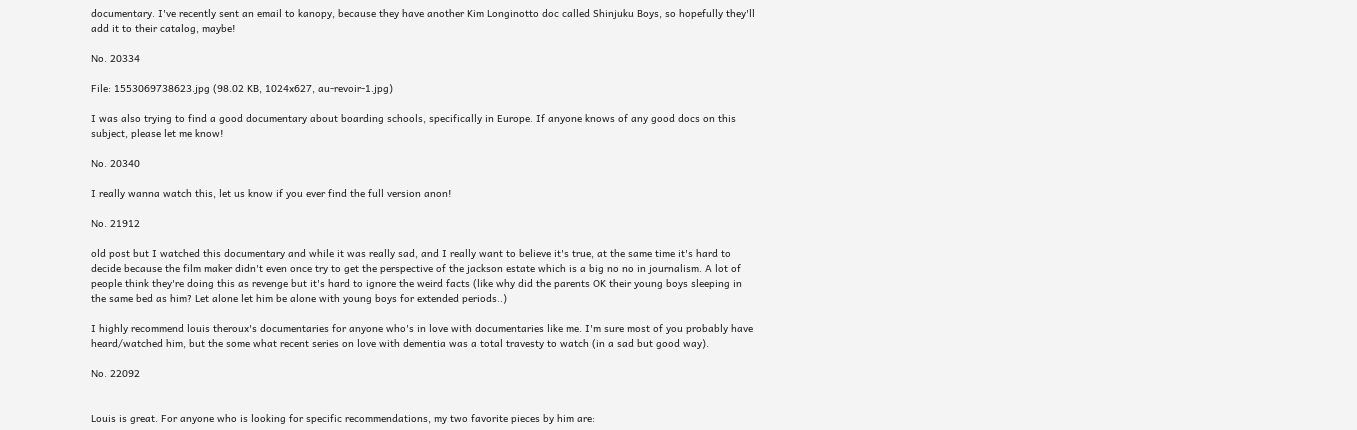documentary. I've recently sent an email to kanopy, because they have another Kim Longinotto doc called Shinjuku Boys, so hopefully they'll add it to their catalog, maybe!

No. 20334

File: 1553069738623.jpg (98.02 KB, 1024x627, au-revoir-1.jpg)

I was also trying to find a good documentary about boarding schools, specifically in Europe. If anyone knows of any good docs on this subject, please let me know!

No. 20340

I really wanna watch this, let us know if you ever find the full version anon!

No. 21912

old post but I watched this documentary and while it was really sad, and I really want to believe it's true, at the same time it's hard to decide because the film maker didn't even once try to get the perspective of the jackson estate which is a big no no in journalism. A lot of people think they're doing this as revenge but it's hard to ignore the weird facts (like why did the parents OK their young boys sleeping in the same bed as him? Let alone let him be alone with young boys for extended periods..)

I highly recommend louis theroux's documentaries for anyone who's in love with documentaries like me. I'm sure most of you probably have heard/watched him, but the some what recent series on love with dementia was a total travesty to watch (in a sad but good way).

No. 22092


Louis is great. For anyone who is looking for specific recommendations, my two favorite pieces by him are: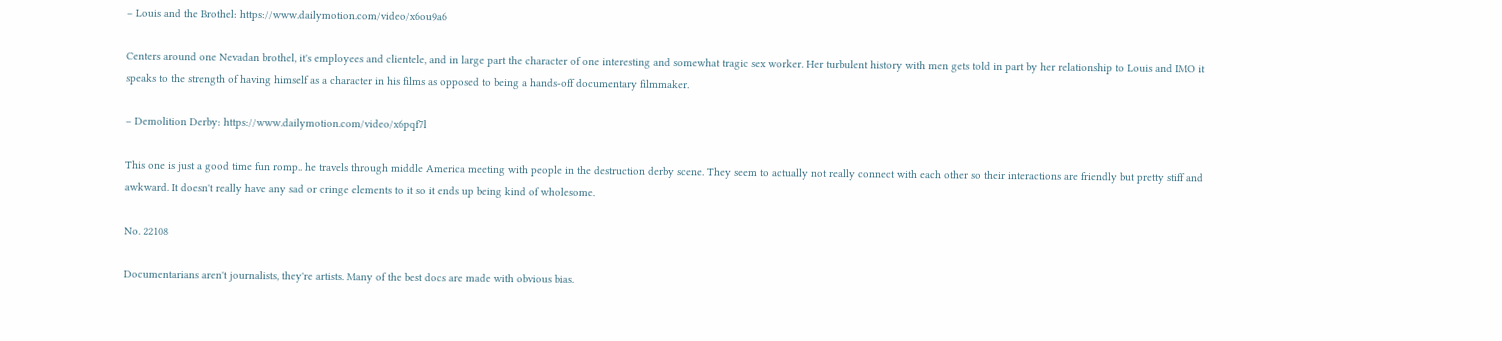– Louis and the Brothel: https://www.dailymotion.com/video/x6ou9a6

Centers around one Nevadan brothel, it's employees and clientele, and in large part the character of one interesting and somewhat tragic sex worker. Her turbulent history with men gets told in part by her relationship to Louis and IMO it speaks to the strength of having himself as a character in his films as opposed to being a hands-off documentary filmmaker.

– Demolition Derby: https://www.dailymotion.com/video/x6pqf7l

This one is just a good time fun romp.. he travels through middle America meeting with people in the destruction derby scene. They seem to actually not really connect with each other so their interactions are friendly but pretty stiff and awkward. It doesn't really have any sad or cringe elements to it so it ends up being kind of wholesome.

No. 22108

Documentarians aren't journalists, they're artists. Many of the best docs are made with obvious bias.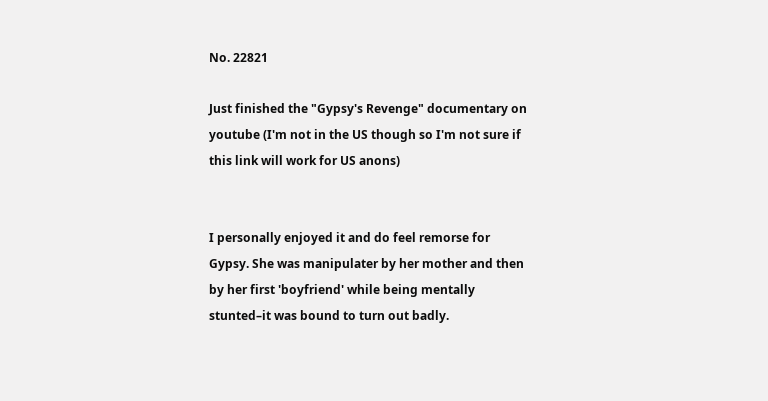No. 22821

Just finished the "Gypsy's Revenge" documentary on youtube (I'm not in the US though so I'm not sure if this link will work for US anons)


I personally enjoyed it and do feel remorse for Gypsy. She was manipulater by her mother and then by her first 'boyfriend' while being mentally stunted–it was bound to turn out badly.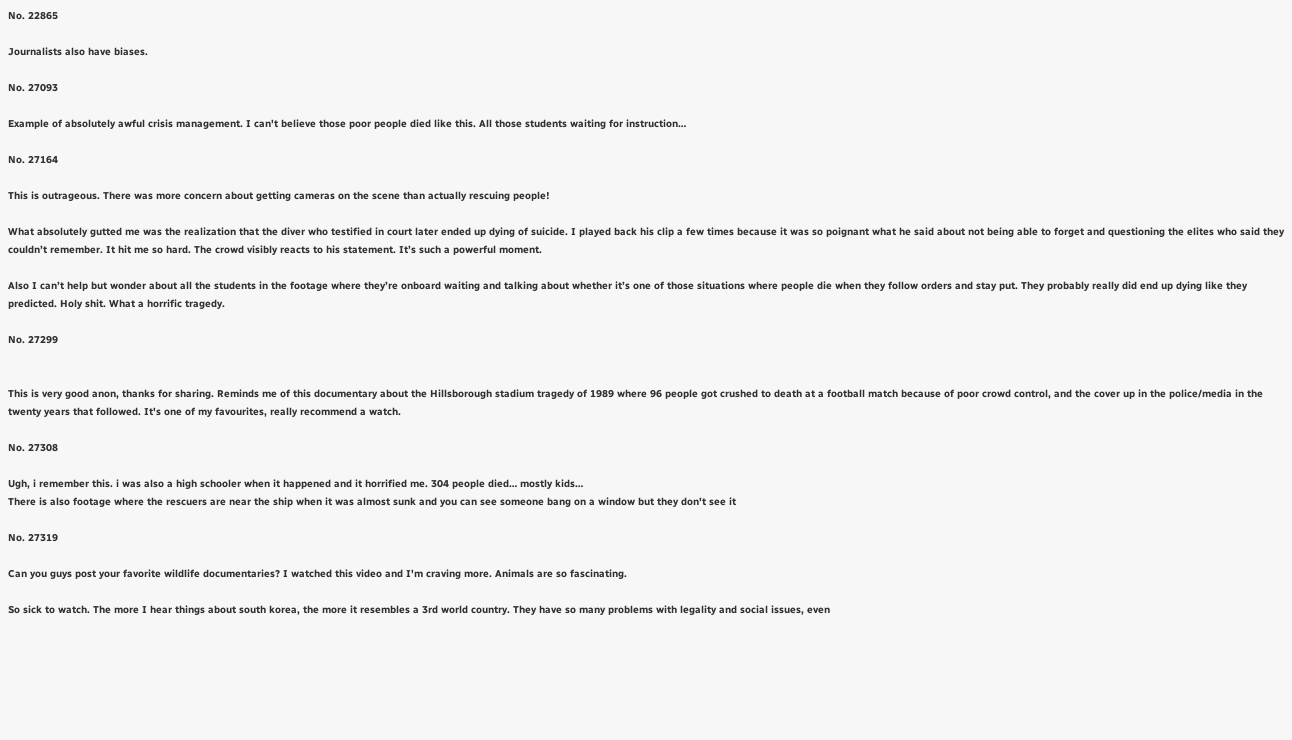No. 22865

Journalists also have biases.

No. 27093

Example of absolutely awful crisis management. I can't believe those poor people died like this. All those students waiting for instruction…

No. 27164

This is outrageous. There was more concern about getting cameras on the scene than actually rescuing people!

What absolutely gutted me was the realization that the diver who testified in court later ended up dying of suicide. I played back his clip a few times because it was so poignant what he said about not being able to forget and questioning the elites who said they couldn’t remember. It hit me so hard. The crowd visibly reacts to his statement. It’s such a powerful moment.

Also I can’t help but wonder about all the students in the footage where they’re onboard waiting and talking about whether it’s one of those situations where people die when they follow orders and stay put. They probably really did end up dying like they predicted. Holy shit. What a horrific tragedy.

No. 27299


This is very good anon, thanks for sharing. Reminds me of this documentary about the Hillsborough stadium tragedy of 1989 where 96 people got crushed to death at a football match because of poor crowd control, and the cover up in the police/media in the twenty years that followed. It's one of my favourites, really recommend a watch.

No. 27308

Ugh, i remember this. i was also a high schooler when it happened and it horrified me. 304 people died… mostly kids…
There is also footage where the rescuers are near the ship when it was almost sunk and you can see someone bang on a window but they don't see it

No. 27319

Can you guys post your favorite wildlife documentaries? I watched this video and I'm craving more. Animals are so fascinating.

So sick to watch. The more I hear things about south korea, the more it resembles a 3rd world country. They have so many problems with legality and social issues, even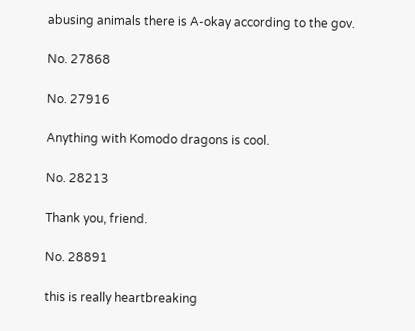abusing animals there is A-okay according to the gov.

No. 27868

No. 27916

Anything with Komodo dragons is cool.

No. 28213

Thank you, friend.

No. 28891

this is really heartbreaking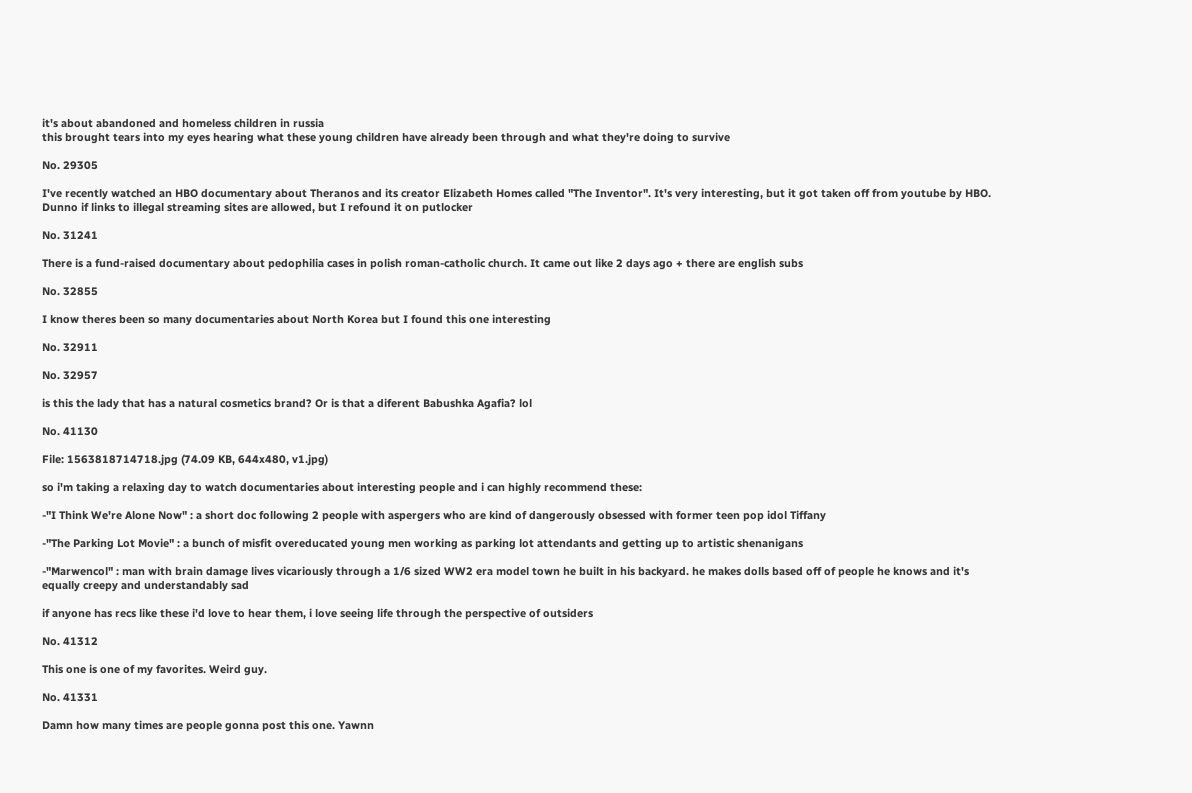it's about abandoned and homeless children in russia
this brought tears into my eyes hearing what these young children have already been through and what they're doing to survive

No. 29305

I've recently watched an HBO documentary about Theranos and its creator Elizabeth Homes called "The Inventor". It's very interesting, but it got taken off from youtube by HBO. Dunno if links to illegal streaming sites are allowed, but I refound it on putlocker

No. 31241

There is a fund-raised documentary about pedophilia cases in polish roman-catholic church. It came out like 2 days ago + there are english subs

No. 32855

I know theres been so many documentaries about North Korea but I found this one interesting

No. 32911

No. 32957

is this the lady that has a natural cosmetics brand? Or is that a diferent Babushka Agafia? lol

No. 41130

File: 1563818714718.jpg (74.09 KB, 644x480, v1.jpg)

so i'm taking a relaxing day to watch documentaries about interesting people and i can highly recommend these:

-"I Think We're Alone Now" : a short doc following 2 people with aspergers who are kind of dangerously obsessed with former teen pop idol Tiffany

-"The Parking Lot Movie" : a bunch of misfit overeducated young men working as parking lot attendants and getting up to artistic shenanigans

-"Marwencol" : man with brain damage lives vicariously through a 1/6 sized WW2 era model town he built in his backyard. he makes dolls based off of people he knows and it's equally creepy and understandably sad

if anyone has recs like these i'd love to hear them, i love seeing life through the perspective of outsiders

No. 41312

This one is one of my favorites. Weird guy.

No. 41331

Damn how many times are people gonna post this one. Yawnn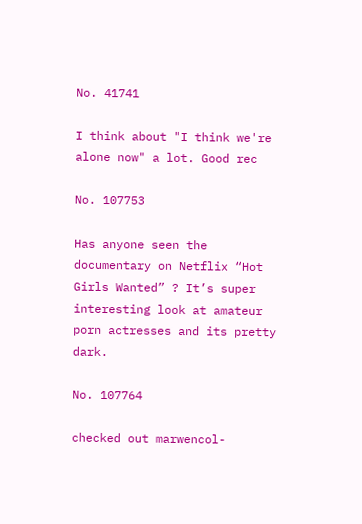No. 41741

I think about "I think we're alone now" a lot. Good rec

No. 107753

Has anyone seen the documentary on Netflix “Hot Girls Wanted” ? It’s super interesting look at amateur porn actresses and its pretty dark.

No. 107764

checked out marwencol-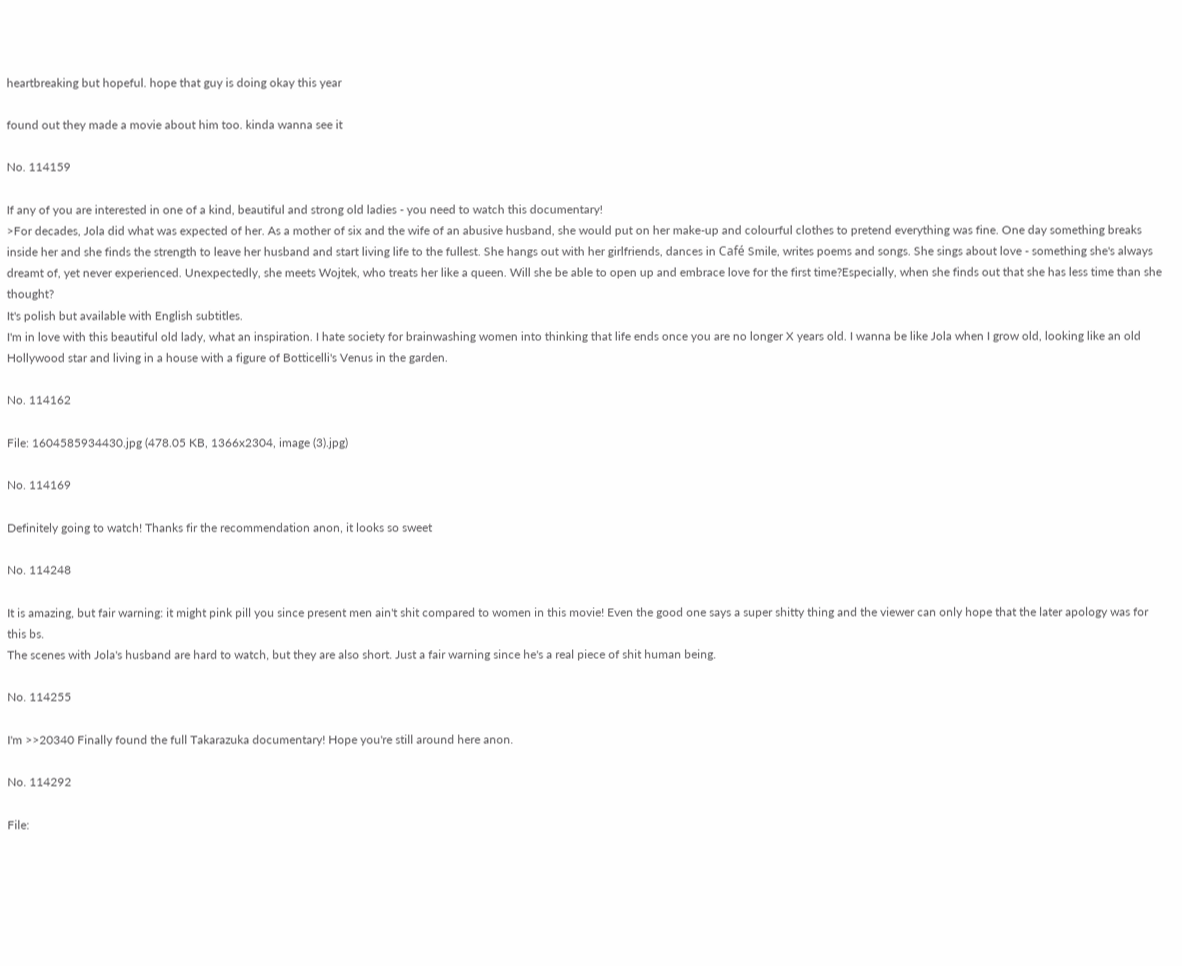heartbreaking but hopeful. hope that guy is doing okay this year

found out they made a movie about him too. kinda wanna see it

No. 114159

If any of you are interested in one of a kind, beautiful and strong old ladies - you need to watch this documentary!
>For decades, Jola did what was expected of her. As a mother of six and the wife of an abusive husband, she would put on her make-up and colourful clothes to pretend everything was fine. One day something breaks inside her and she finds the strength to leave her husband and start living life to the fullest. She hangs out with her girlfriends, dances in Café Smile, writes poems and songs. She sings about love - something she's always dreamt of, yet never experienced. Unexpectedly, she meets Wojtek, who treats her like a queen. Will she be able to open up and embrace love for the first time?Especially, when she finds out that she has less time than she thought?
It's polish but available with English subtitles.
I'm in love with this beautiful old lady, what an inspiration. I hate society for brainwashing women into thinking that life ends once you are no longer X years old. I wanna be like Jola when I grow old, looking like an old Hollywood star and living in a house with a figure of Botticelli's Venus in the garden.

No. 114162

File: 1604585934430.jpg (478.05 KB, 1366x2304, image (3).jpg)

No. 114169

Definitely going to watch! Thanks fir the recommendation anon, it looks so sweet

No. 114248

It is amazing, but fair warning: it might pink pill you since present men ain't shit compared to women in this movie! Even the good one says a super shitty thing and the viewer can only hope that the later apology was for this bs.
The scenes with Jola's husband are hard to watch, but they are also short. Just a fair warning since he's a real piece of shit human being.

No. 114255

I'm >>20340 Finally found the full Takarazuka documentary! Hope you're still around here anon.

No. 114292

File: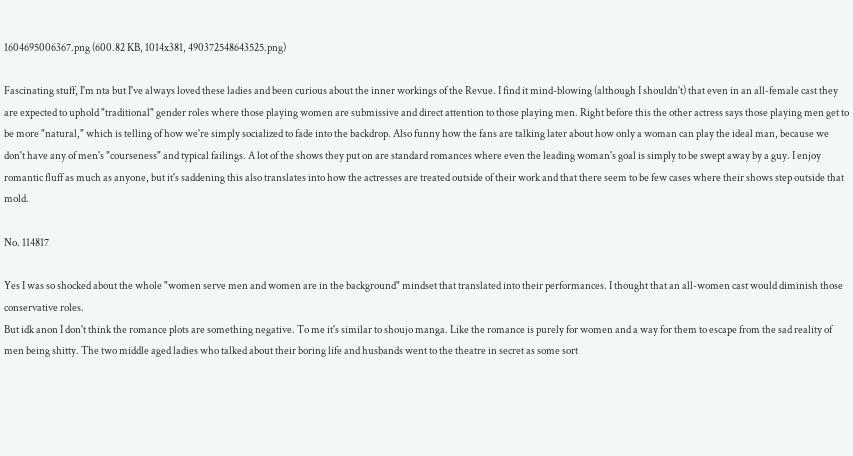1604695006367.png (600.82 KB, 1014x381, 490372548643525.png)

Fascinating stuff, I'm nta but I've always loved these ladies and been curious about the inner workings of the Revue. I find it mind-blowing (although I shouldn't) that even in an all-female cast they are expected to uphold "traditional" gender roles where those playing women are submissive and direct attention to those playing men. Right before this the other actress says those playing men get to be more "natural," which is telling of how we're simply socialized to fade into the backdrop. Also funny how the fans are talking later about how only a woman can play the ideal man, because we don't have any of men's "courseness" and typical failings. A lot of the shows they put on are standard romances where even the leading woman's goal is simply to be swept away by a guy. I enjoy romantic fluff as much as anyone, but it's saddening this also translates into how the actresses are treated outside of their work and that there seem to be few cases where their shows step outside that mold.

No. 114817

Yes I was so shocked about the whole "women serve men and women are in the background" mindset that translated into their performances. I thought that an all-women cast would diminish those conservative roles.
But idk anon I don't think the romance plots are something negative. To me it's similar to shoujo manga. Like the romance is purely for women and a way for them to escape from the sad reality of men being shitty. The two middle aged ladies who talked about their boring life and husbands went to the theatre in secret as some sort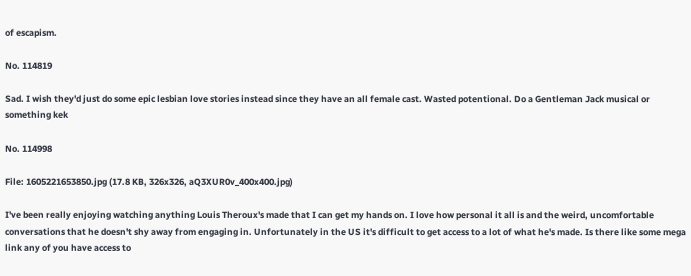of escapism.

No. 114819

Sad. I wish they'd just do some epic lesbian love stories instead since they have an all female cast. Wasted potentional. Do a Gentleman Jack musical or something kek

No. 114998

File: 1605221653850.jpg (17.8 KB, 326x326, aQ3XUR0v_400x400.jpg)

I've been really enjoying watching anything Louis Theroux's made that I can get my hands on. I love how personal it all is and the weird, uncomfortable conversations that he doesn't shy away from engaging in. Unfortunately in the US it's difficult to get access to a lot of what he's made. Is there like some mega link any of you have access to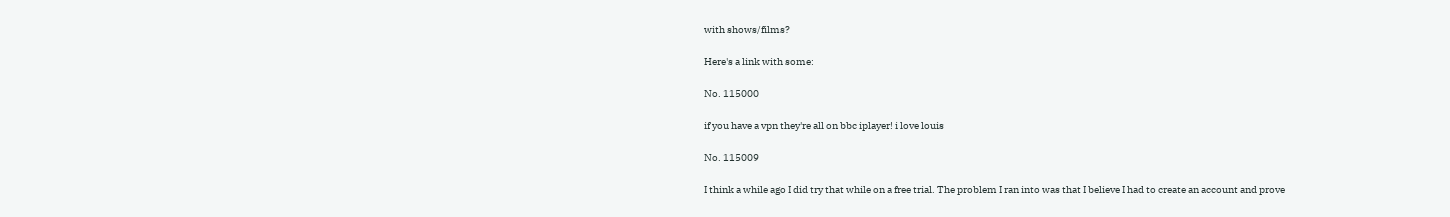with shows/films?

Here's a link with some:

No. 115000

if you have a vpn they're all on bbc iplayer! i love louis

No. 115009

I think a while ago I did try that while on a free trial. The problem I ran into was that I believe I had to create an account and prove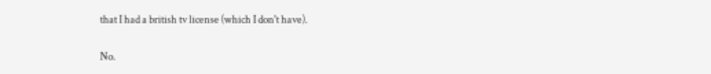that I had a british tv license (which I don't have).

No.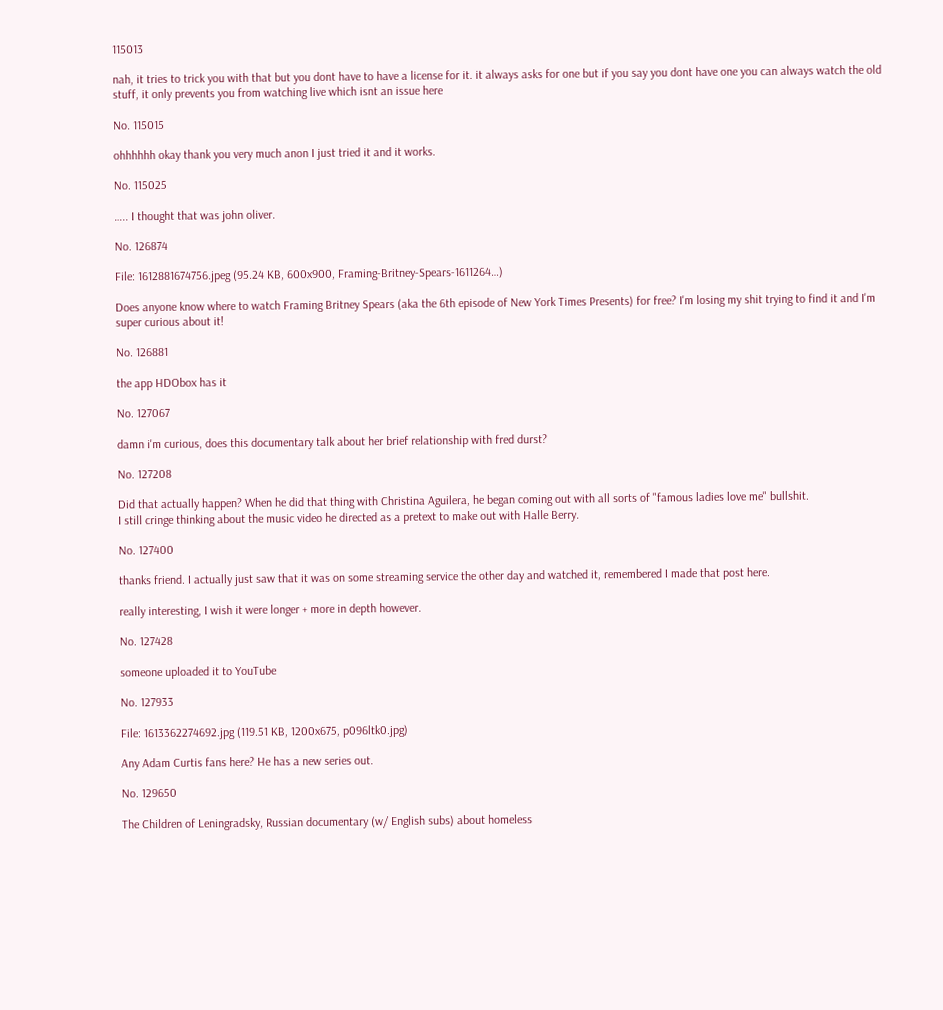115013

nah, it tries to trick you with that but you dont have to have a license for it. it always asks for one but if you say you dont have one you can always watch the old stuff, it only prevents you from watching live which isnt an issue here

No. 115015

ohhhhhh okay thank you very much anon I just tried it and it works.

No. 115025

….. I thought that was john oliver.

No. 126874

File: 1612881674756.jpeg (95.24 KB, 600x900, Framing-Britney-Spears-1611264…)

Does anyone know where to watch Framing Britney Spears (aka the 6th episode of New York Times Presents) for free? I'm losing my shit trying to find it and I'm super curious about it!

No. 126881

the app HDObox has it

No. 127067

damn i'm curious, does this documentary talk about her brief relationship with fred durst?

No. 127208

Did that actually happen? When he did that thing with Christina Aguilera, he began coming out with all sorts of "famous ladies love me" bullshit.
I still cringe thinking about the music video he directed as a pretext to make out with Halle Berry.

No. 127400

thanks friend. I actually just saw that it was on some streaming service the other day and watched it, remembered I made that post here.

really interesting, I wish it were longer + more in depth however.

No. 127428

someone uploaded it to YouTube

No. 127933

File: 1613362274692.jpg (119.51 KB, 1200x675, p096ltk0.jpg)

Any Adam Curtis fans here? He has a new series out.

No. 129650

The Children of Leningradsky, Russian documentary (w/ English subs) about homeless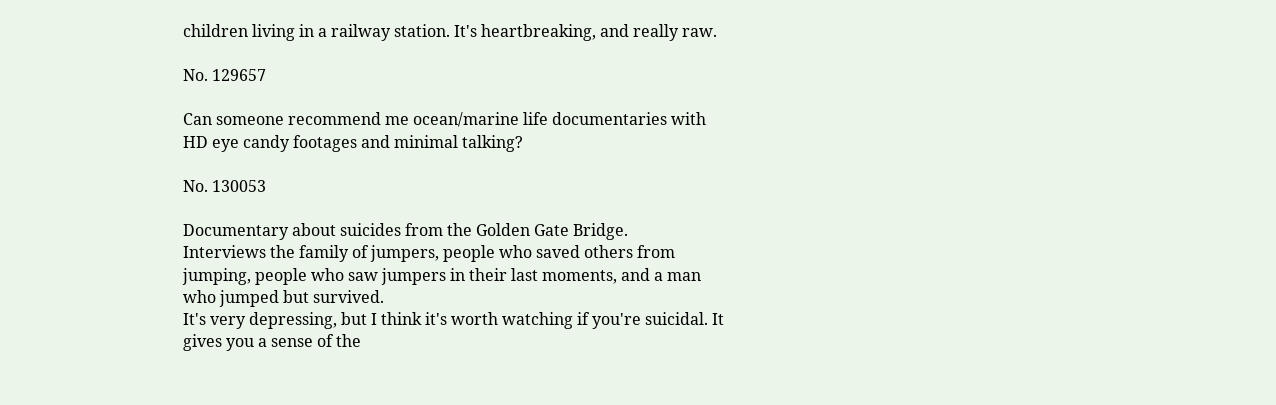children living in a railway station. It's heartbreaking, and really raw.

No. 129657

Can someone recommend me ocean/marine life documentaries with HD eye candy footages and minimal talking?

No. 130053

Documentary about suicides from the Golden Gate Bridge.
Interviews the family of jumpers, people who saved others from jumping, people who saw jumpers in their last moments, and a man who jumped but survived.
It's very depressing, but I think it's worth watching if you're suicidal. It gives you a sense of the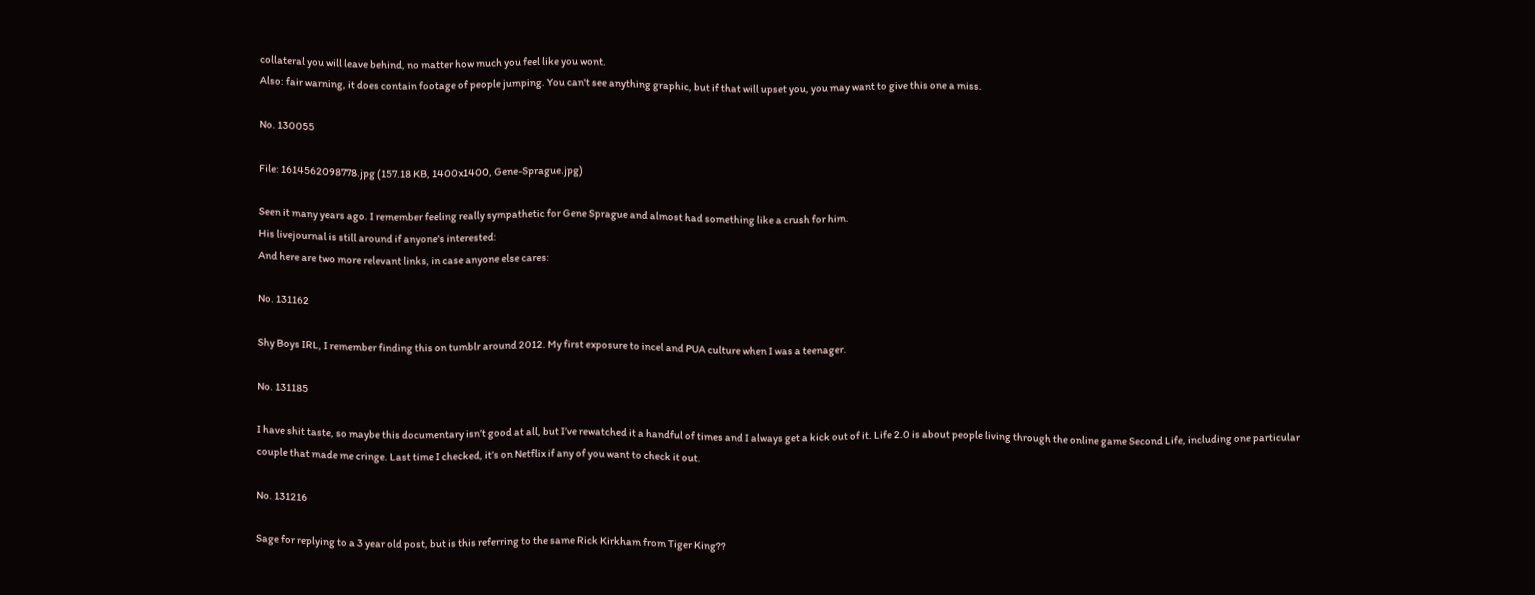collateral you will leave behind, no matter how much you feel like you wont.
Also: fair warning, it does contain footage of people jumping. You can't see anything graphic, but if that will upset you, you may want to give this one a miss.

No. 130055

File: 1614562098778.jpg (157.18 KB, 1400x1400, Gene-Sprague.jpg)

Seen it many years ago. I remember feeling really sympathetic for Gene Sprague and almost had something like a crush for him.
His livejournal is still around if anyone's interested:
And here are two more relevant links, in case anyone else cares:

No. 131162

Shy Boys IRL, I remember finding this on tumblr around 2012. My first exposure to incel and PUA culture when I was a teenager.

No. 131185

I have shit taste, so maybe this documentary isn’t good at all, but I’ve rewatched it a handful of times and I always get a kick out of it. Life 2.0 is about people living through the online game Second Life, including one particular couple that made me cringe. Last time I checked, it’s on Netflix if any of you want to check it out.

No. 131216

Sage for replying to a 3 year old post, but is this referring to the same Rick Kirkham from Tiger King??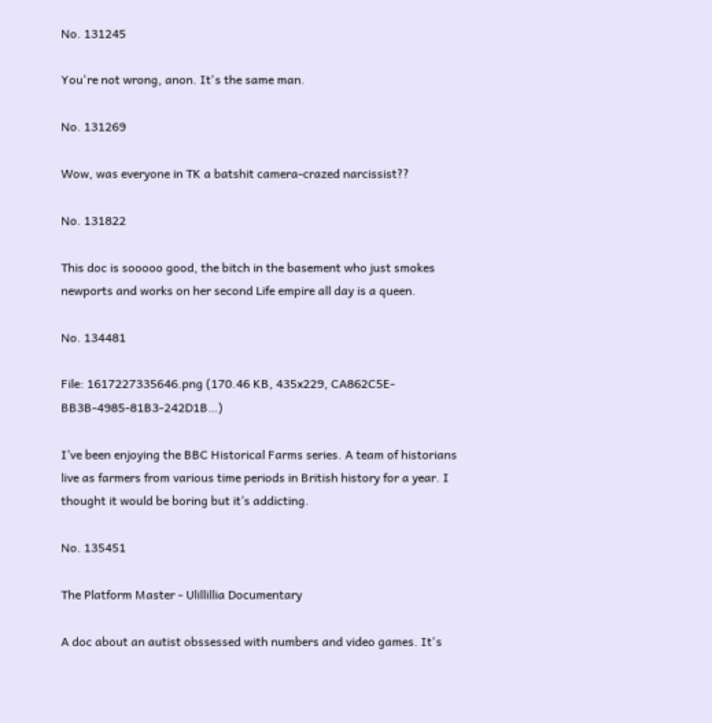No. 131245

You're not wrong, anon. It's the same man.

No. 131269

Wow, was everyone in TK a batshit camera-crazed narcissist??

No. 131822

This doc is sooooo good, the bitch in the basement who just smokes newports and works on her second Life empire all day is a queen.

No. 134481

File: 1617227335646.png (170.46 KB, 435x229, CA862C5E-BB3B-4985-81B3-242D1B…)

I’ve been enjoying the BBC Historical Farms series. A team of historians live as farmers from various time periods in British history for a year. I thought it would be boring but it’s addicting.

No. 135451

The Platform Master - Ulillillia Documentary

A doc about an autist obssessed with numbers and video games. It's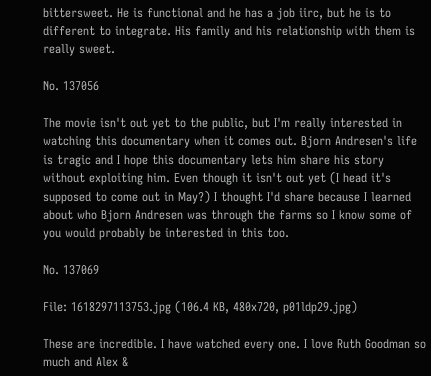bittersweet. He is functional and he has a job iirc, but he is to different to integrate. His family and his relationship with them is really sweet.

No. 137056

The movie isn't out yet to the public, but I'm really interested in watching this documentary when it comes out. Bjorn Andresen's life is tragic and I hope this documentary lets him share his story without exploiting him. Even though it isn't out yet (I head it's supposed to come out in May?) I thought I'd share because I learned about who Bjorn Andresen was through the farms so I know some of you would probably be interested in this too.

No. 137069

File: 1618297113753.jpg (106.4 KB, 480x720, p01ldp29.jpg)

These are incredible. I have watched every one. I love Ruth Goodman so much and Alex &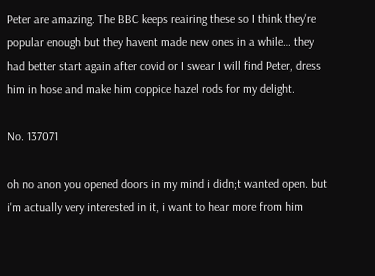Peter are amazing. The BBC keeps reairing these so I think they're popular enough but they havent made new ones in a while… they had better start again after covid or I swear I will find Peter, dress him in hose and make him coppice hazel rods for my delight.

No. 137071

oh no anon you opened doors in my mind i didn;t wanted open. but i'm actually very interested in it, i want to hear more from him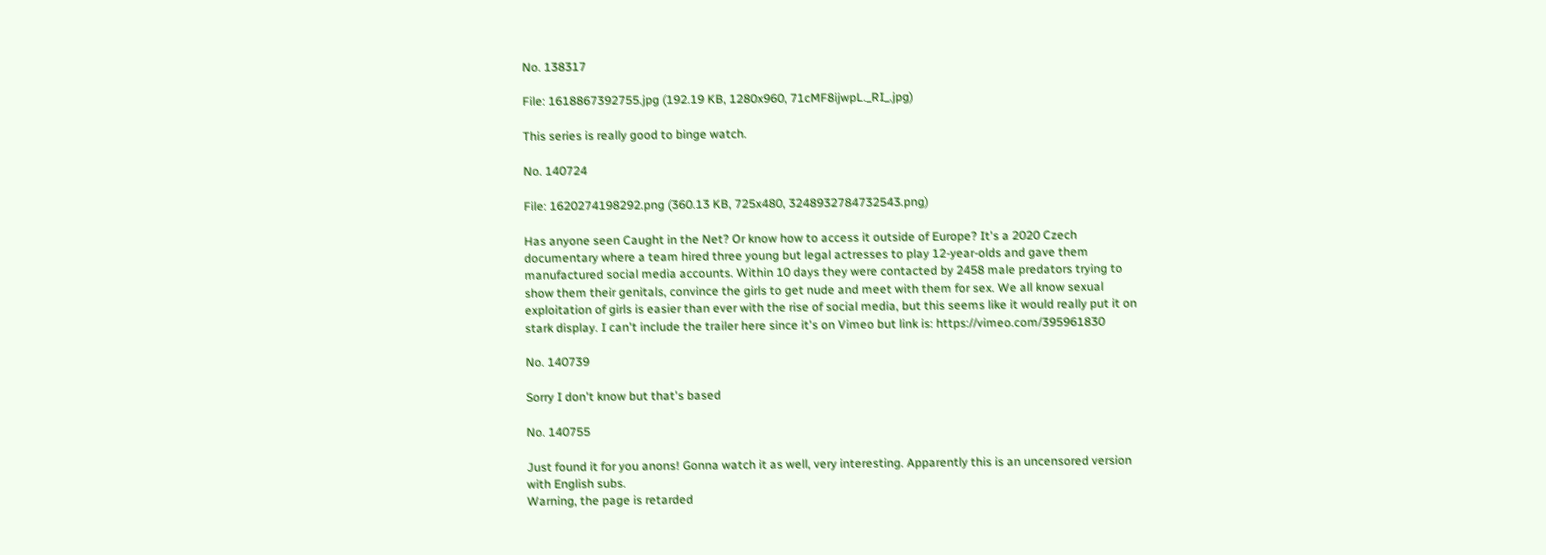No. 138317

File: 1618867392755.jpg (192.19 KB, 1280x960, 71cMF8ijwpL._RI_.jpg)

This series is really good to binge watch.

No. 140724

File: 1620274198292.png (360.13 KB, 725x480, 3248932784732543.png)

Has anyone seen Caught in the Net? Or know how to access it outside of Europe? It's a 2020 Czech documentary where a team hired three young but legal actresses to play 12-year-olds and gave them manufactured social media accounts. Within 10 days they were contacted by 2458 male predators trying to show them their genitals, convince the girls to get nude and meet with them for sex. We all know sexual exploitation of girls is easier than ever with the rise of social media, but this seems like it would really put it on stark display. I can't include the trailer here since it's on Vimeo but link is: https://vimeo.com/395961830

No. 140739

Sorry I don't know but that's based

No. 140755

Just found it for you anons! Gonna watch it as well, very interesting. Apparently this is an uncensored version with English subs.
Warning, the page is retarded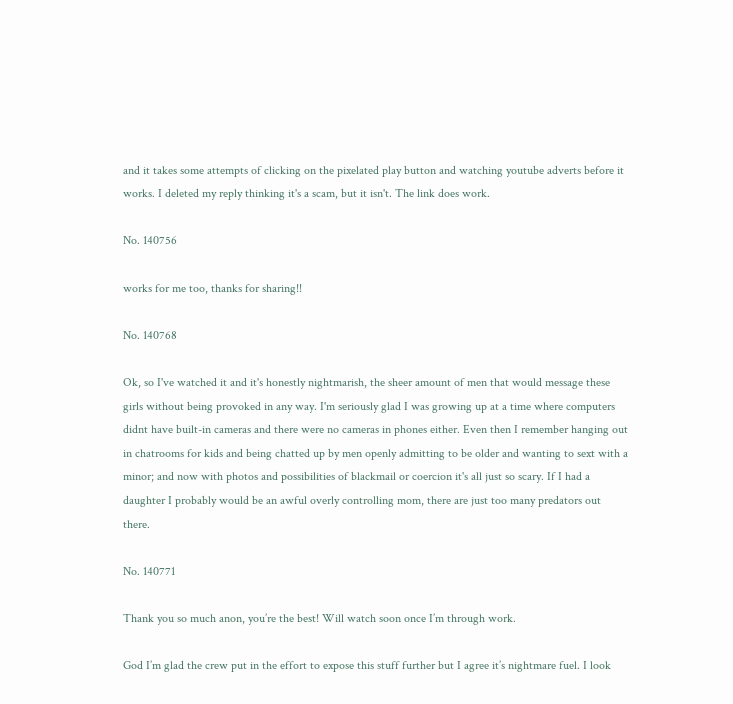and it takes some attempts of clicking on the pixelated play button and watching youtube adverts before it works. I deleted my reply thinking it's a scam, but it isn't. The link does work.

No. 140756

works for me too, thanks for sharing!!

No. 140768

Ok, so I've watched it and it's honestly nightmarish, the sheer amount of men that would message these girls without being provoked in any way. I'm seriously glad I was growing up at a time where computers didnt have built-in cameras and there were no cameras in phones either. Even then I remember hanging out in chatrooms for kids and being chatted up by men openly admitting to be older and wanting to sext with a minor; and now with photos and possibilities of blackmail or coercion it's all just so scary. If I had a daughter I probably would be an awful overly controlling mom, there are just too many predators out there.

No. 140771

Thank you so much anon, you’re the best! Will watch soon once I’m through work.

God I’m glad the crew put in the effort to expose this stuff further but I agree it’s nightmare fuel. I look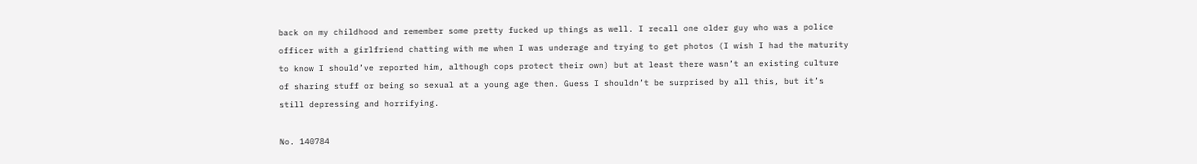back on my childhood and remember some pretty fucked up things as well. I recall one older guy who was a police officer with a girlfriend chatting with me when I was underage and trying to get photos (I wish I had the maturity to know I should’ve reported him, although cops protect their own) but at least there wasn’t an existing culture of sharing stuff or being so sexual at a young age then. Guess I shouldn’t be surprised by all this, but it’s still depressing and horrifying.

No. 140784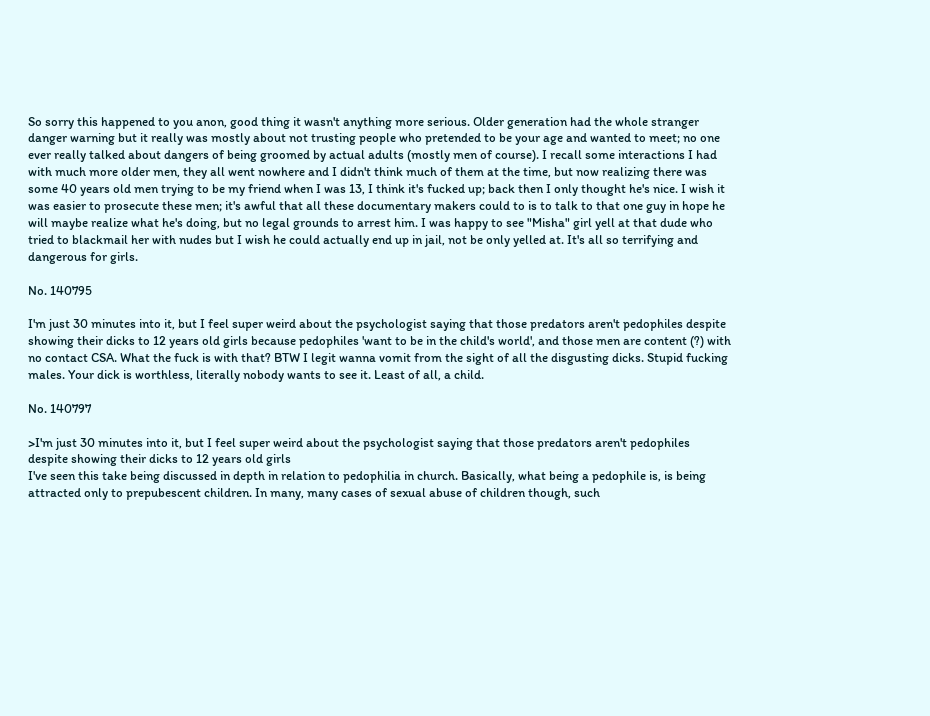So sorry this happened to you anon, good thing it wasn't anything more serious. Older generation had the whole stranger danger warning but it really was mostly about not trusting people who pretended to be your age and wanted to meet; no one ever really talked about dangers of being groomed by actual adults (mostly men of course). I recall some interactions I had with much more older men, they all went nowhere and I didn't think much of them at the time, but now realizing there was some 40 years old men trying to be my friend when I was 13, I think it's fucked up; back then I only thought he's nice. I wish it was easier to prosecute these men; it's awful that all these documentary makers could to is to talk to that one guy in hope he will maybe realize what he's doing, but no legal grounds to arrest him. I was happy to see "Misha" girl yell at that dude who tried to blackmail her with nudes but I wish he could actually end up in jail, not be only yelled at. It's all so terrifying and dangerous for girls.

No. 140795

I'm just 30 minutes into it, but I feel super weird about the psychologist saying that those predators aren't pedophiles despite showing their dicks to 12 years old girls because pedophiles 'want to be in the child's world', and those men are content (?) with no contact CSA. What the fuck is with that? BTW I legit wanna vomit from the sight of all the disgusting dicks. Stupid fucking males. Your dick is worthless, literally nobody wants to see it. Least of all, a child.

No. 140797

>I'm just 30 minutes into it, but I feel super weird about the psychologist saying that those predators aren't pedophiles despite showing their dicks to 12 years old girls
I've seen this take being discussed in depth in relation to pedophilia in church. Basically, what being a pedophile is, is being attracted only to prepubescent children. In many, many cases of sexual abuse of children though, such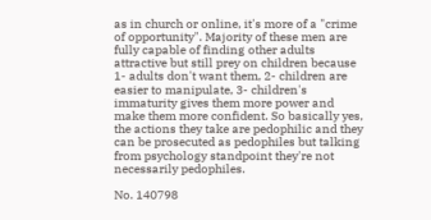as in church or online, it's more of a "crime of opportunity". Majority of these men are fully capable of finding other adults attractive but still prey on children because 1- adults don't want them, 2- children are easier to manipulate, 3- children's immaturity gives them more power and make them more confident. So basically yes, the actions they take are pedophilic and they can be prosecuted as pedophiles but talking from psychology standpoint they're not necessarily pedophiles.

No. 140798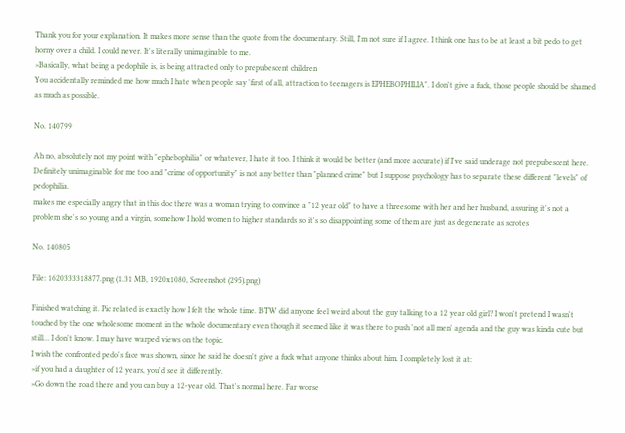Thank you for your explanation. It makes more sense than the quote from the documentary. Still, I'm not sure if I agree. I think one has to be at least a bit pedo to get horny over a child. I could never. It's literally unimaginable to me.
>Basically, what being a pedophile is, is being attracted only to prepubescent children
You accidentally reminded me how much I hate when people say 'first of all, attraction to teenagers is EPHEBOPHILIA". I don't give a fuck, those people should be shamed as much as possible.

No. 140799

Ah no, absolutely not my point with "ephebophilia" or whatever, I hate it too. I think it would be better (and more accurate) if I've said underage not prepubescent here. Definitely unimaginable for me too and "crime of opportunity" is not any better than "planned crime" but I suppose psychology has to separate these different "levels" of pedophilia.
makes me especially angry that in this doc there was a woman trying to convince a "12 year old" to have a threesome with her and her husband, assuring it's not a problem she's so young and a virgin, somehow I hold women to higher standards so it's so disappointing some of them are just as degenerate as scrotes

No. 140805

File: 1620333318877.png (1.31 MB, 1920x1080, Screenshot (295).png)

Finished watching it. Pic related is exactly how I felt the whole time. BTW did anyone feel weird about the guy talking to a 12 year old girl? I won't pretend I wasn't touched by the one wholesome moment in the whole documentary even though it seemed like it was there to push 'not all men' agenda and the guy was kinda cute but still… I don't know. I may have warped views on the topic.
I wish the confronted pedo's face was shown, since he said he doesn't give a fuck what anyone thinks about him. I completely lost it at:
>if you had a daughter of 12 years, you'd see it differently.
>Go down the road there and you can buy a 12-year old. That's normal here. Far worse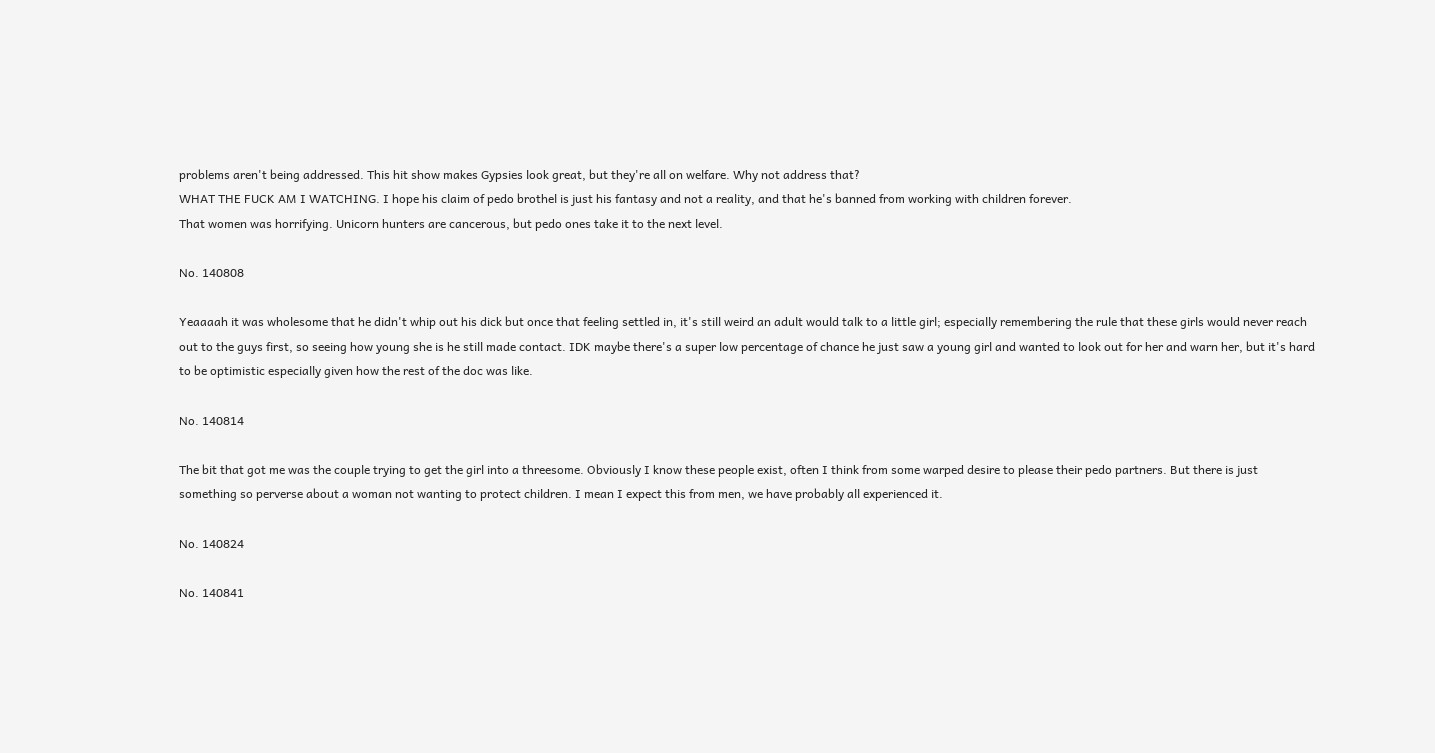problems aren't being addressed. This hit show makes Gypsies look great, but they're all on welfare. Why not address that?
WHAT THE FUCK AM I WATCHING. I hope his claim of pedo brothel is just his fantasy and not a reality, and that he's banned from working with children forever.
That women was horrifying. Unicorn hunters are cancerous, but pedo ones take it to the next level.

No. 140808

Yeaaaah it was wholesome that he didn't whip out his dick but once that feeling settled in, it's still weird an adult would talk to a little girl; especially remembering the rule that these girls would never reach out to the guys first, so seeing how young she is he still made contact. IDK maybe there's a super low percentage of chance he just saw a young girl and wanted to look out for her and warn her, but it's hard to be optimistic especially given how the rest of the doc was like.

No. 140814

The bit that got me was the couple trying to get the girl into a threesome. Obviously I know these people exist, often I think from some warped desire to please their pedo partners. But there is just something so perverse about a woman not wanting to protect children. I mean I expect this from men, we have probably all experienced it.

No. 140824

No. 140841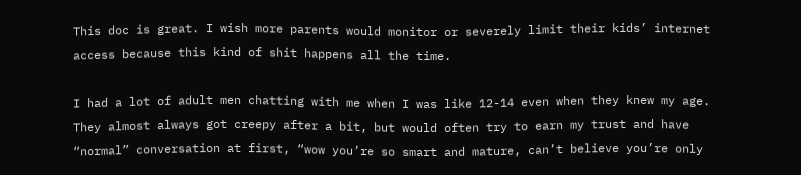This doc is great. I wish more parents would monitor or severely limit their kids’ internet access because this kind of shit happens all the time.

I had a lot of adult men chatting with me when I was like 12-14 even when they knew my age. They almost always got creepy after a bit, but would often try to earn my trust and have “normal” conversation at first, “wow you’re so smart and mature, can’t believe you’re only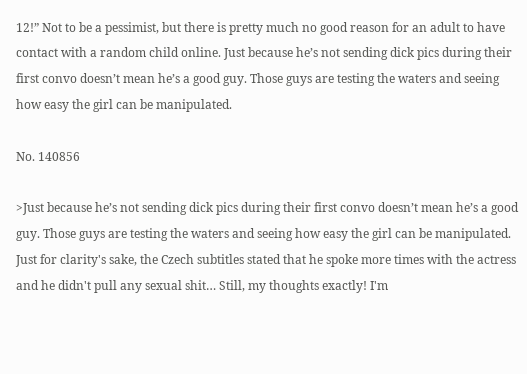12!” Not to be a pessimist, but there is pretty much no good reason for an adult to have contact with a random child online. Just because he’s not sending dick pics during their first convo doesn’t mean he’s a good guy. Those guys are testing the waters and seeing how easy the girl can be manipulated.

No. 140856

>Just because he’s not sending dick pics during their first convo doesn’t mean he’s a good guy. Those guys are testing the waters and seeing how easy the girl can be manipulated.
Just for clarity's sake, the Czech subtitles stated that he spoke more times with the actress and he didn't pull any sexual shit… Still, my thoughts exactly! I'm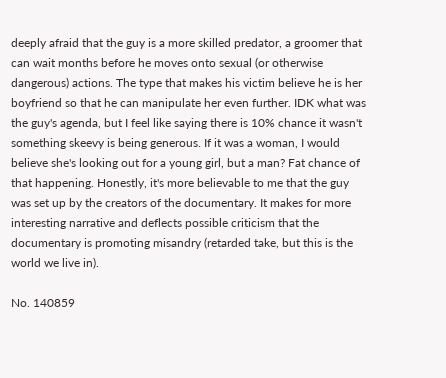deeply afraid that the guy is a more skilled predator, a groomer that can wait months before he moves onto sexual (or otherwise dangerous) actions. The type that makes his victim believe he is her boyfriend so that he can manipulate her even further. IDK what was the guy's agenda, but I feel like saying there is 10% chance it wasn't something skeevy is being generous. If it was a woman, I would believe she's looking out for a young girl, but a man? Fat chance of that happening. Honestly, it's more believable to me that the guy was set up by the creators of the documentary. It makes for more interesting narrative and deflects possible criticism that the documentary is promoting misandry (retarded take, but this is the world we live in).

No. 140859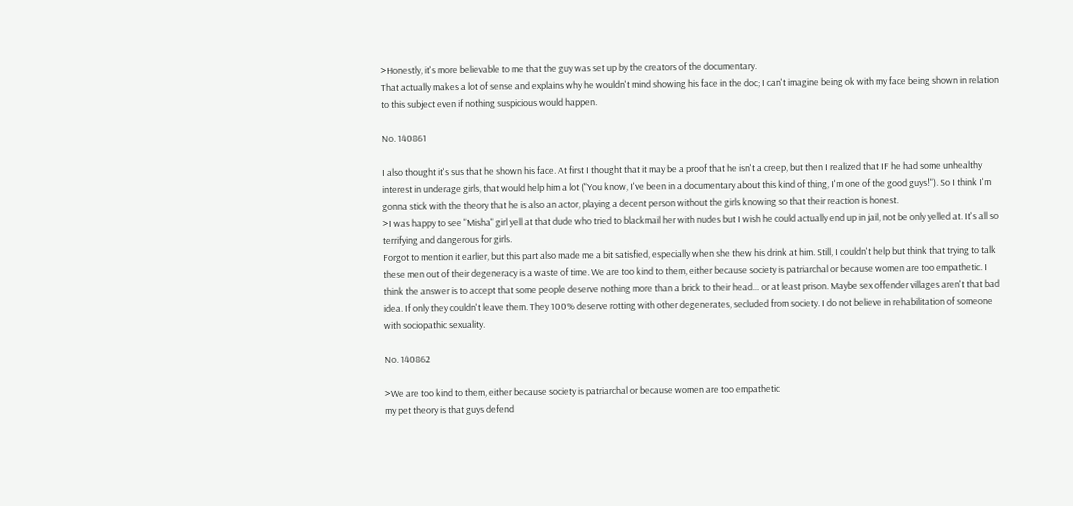>Honestly, it's more believable to me that the guy was set up by the creators of the documentary.
That actually makes a lot of sense and explains why he wouldn't mind showing his face in the doc; I can't imagine being ok with my face being shown in relation to this subject even if nothing suspicious would happen.

No. 140861

I also thought it's sus that he shown his face. At first I thought that it may be a proof that he isn't a creep, but then I realized that IF he had some unhealthy interest in underage girls, that would help him a lot ("You know, I've been in a documentary about this kind of thing, I'm one of the good guys!"). So I think I'm gonna stick with the theory that he is also an actor, playing a decent person without the girls knowing so that their reaction is honest.
>I was happy to see "Misha" girl yell at that dude who tried to blackmail her with nudes but I wish he could actually end up in jail, not be only yelled at. It's all so terrifying and dangerous for girls.
Forgot to mention it earlier, but this part also made me a bit satisfied, especially when she thew his drink at him. Still, I couldn't help but think that trying to talk these men out of their degeneracy is a waste of time. We are too kind to them, either because society is patriarchal or because women are too empathetic. I think the answer is to accept that some people deserve nothing more than a brick to their head… or at least prison. Maybe sex offender villages aren't that bad idea. If only they couldn't leave them. They 100% deserve rotting with other degenerates, secluded from society. I do not believe in rehabilitation of someone with sociopathic sexuality.

No. 140862

>We are too kind to them, either because society is patriarchal or because women are too empathetic
my pet theory is that guys defend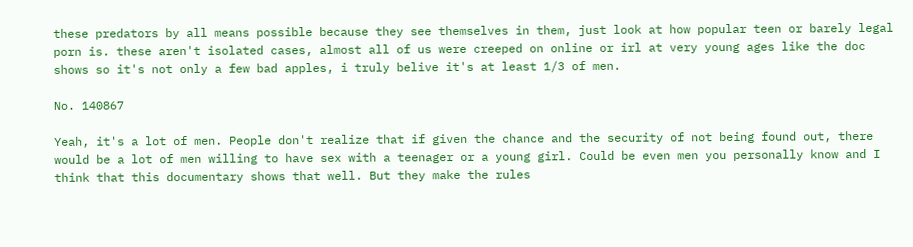these predators by all means possible because they see themselves in them, just look at how popular teen or barely legal porn is. these aren't isolated cases, almost all of us were creeped on online or irl at very young ages like the doc shows so it's not only a few bad apples, i truly belive it's at least 1/3 of men.

No. 140867

Yeah, it's a lot of men. People don't realize that if given the chance and the security of not being found out, there would be a lot of men willing to have sex with a teenager or a young girl. Could be even men you personally know and I think that this documentary shows that well. But they make the rules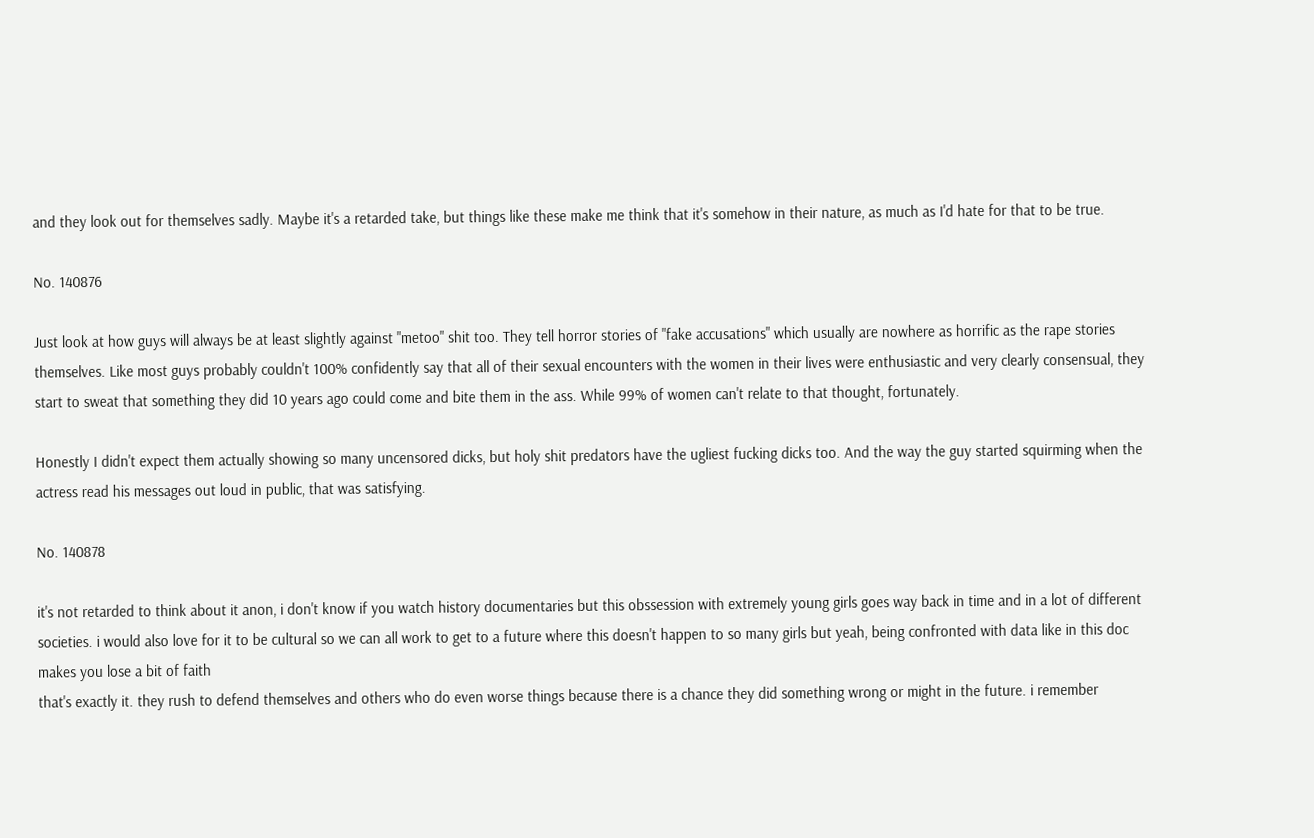and they look out for themselves sadly. Maybe it's a retarded take, but things like these make me think that it's somehow in their nature, as much as I'd hate for that to be true.

No. 140876

Just look at how guys will always be at least slightly against "metoo" shit too. They tell horror stories of "fake accusations" which usually are nowhere as horrific as the rape stories themselves. Like most guys probably couldn't 100% confidently say that all of their sexual encounters with the women in their lives were enthusiastic and very clearly consensual, they start to sweat that something they did 10 years ago could come and bite them in the ass. While 99% of women can't relate to that thought, fortunately.

Honestly I didn't expect them actually showing so many uncensored dicks, but holy shit predators have the ugliest fucking dicks too. And the way the guy started squirming when the actress read his messages out loud in public, that was satisfying.

No. 140878

it's not retarded to think about it anon, i don't know if you watch history documentaries but this obssession with extremely young girls goes way back in time and in a lot of different societies. i would also love for it to be cultural so we can all work to get to a future where this doesn't happen to so many girls but yeah, being confronted with data like in this doc makes you lose a bit of faith
that's exactly it. they rush to defend themselves and others who do even worse things because there is a chance they did something wrong or might in the future. i remember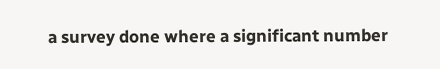a survey done where a significant number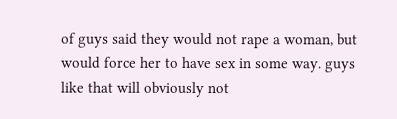of guys said they would not rape a woman, but would force her to have sex in some way. guys like that will obviously not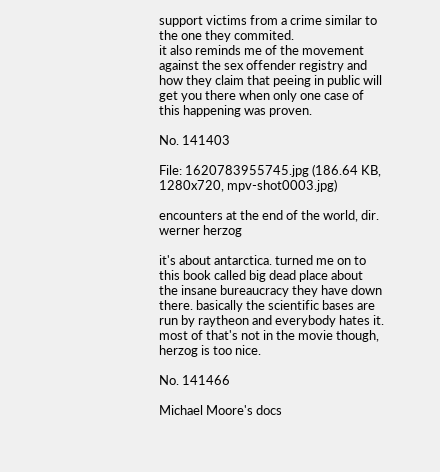support victims from a crime similar to the one they commited.
it also reminds me of the movement against the sex offender registry and how they claim that peeing in public will get you there when only one case of this happening was proven.

No. 141403

File: 1620783955745.jpg (186.64 KB, 1280x720, mpv-shot0003.jpg)

encounters at the end of the world, dir. werner herzog

it's about antarctica. turned me on to this book called big dead place about the insane bureaucracy they have down there. basically the scientific bases are run by raytheon and everybody hates it. most of that's not in the movie though, herzog is too nice.

No. 141466

Michael Moore's docs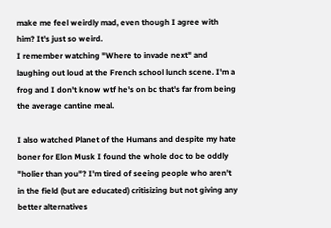make me feel weirdly mad, even though I agree with him? It's just so weird.
I remember watching "Where to invade next" and laughing out loud at the French school lunch scene. I'm a frog and I don't know wtf he's on bc that's far from being the average cantine meal.

I also watched Planet of the Humans and despite my hate boner for Elon Musk I found the whole doc to be oddly "holier than you"? I'm tired of seeing people who aren't in the field (but are educated) critisizing but not giving any better alternatives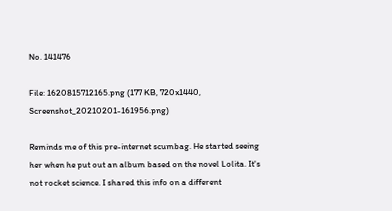No. 141476

File: 1620815712165.png (177 KB, 720x1440, Screenshot_20210201-161956.png)

Reminds me of this pre-internet scumbag. He started seeing her when he put out an album based on the novel Lolita. It's not rocket science. I shared this info on a different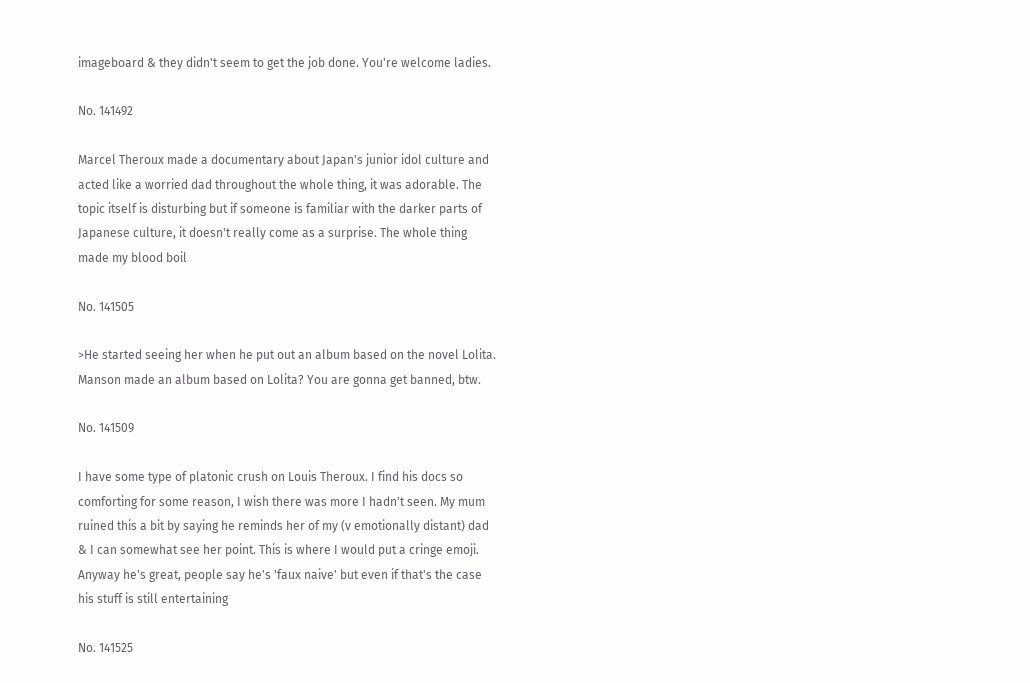imageboard & they didn't seem to get the job done. You're welcome ladies.

No. 141492

Marcel Theroux made a documentary about Japan's junior idol culture and acted like a worried dad throughout the whole thing, it was adorable. The topic itself is disturbing but if someone is familiar with the darker parts of Japanese culture, it doesn't really come as a surprise. The whole thing made my blood boil

No. 141505

>He started seeing her when he put out an album based on the novel Lolita.
Manson made an album based on Lolita? You are gonna get banned, btw.

No. 141509

I have some type of platonic crush on Louis Theroux. I find his docs so comforting for some reason, I wish there was more I hadn't seen. My mum ruined this a bit by saying he reminds her of my (v emotionally distant) dad & I can somewhat see her point. This is where I would put a cringe emoji. Anyway he's great, people say he's 'faux naive' but even if that's the case his stuff is still entertaining

No. 141525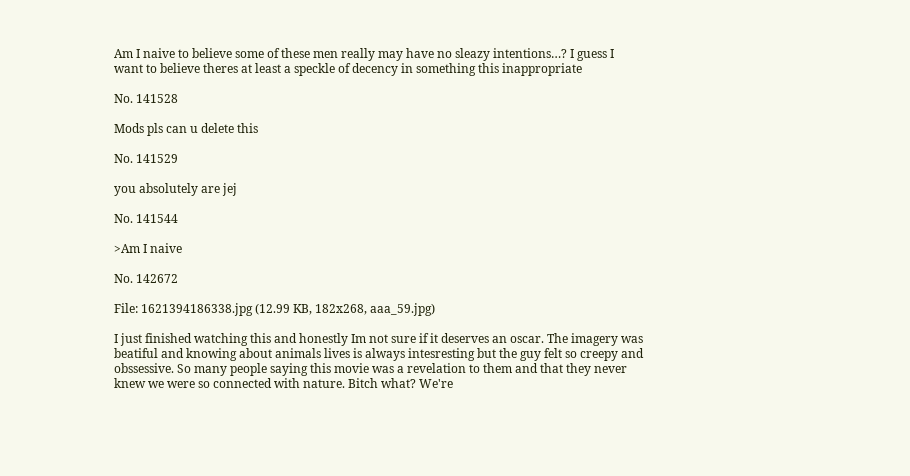Am I naive to believe some of these men really may have no sleazy intentions…? I guess I want to believe theres at least a speckle of decency in something this inappropriate

No. 141528

Mods pls can u delete this

No. 141529

you absolutely are jej

No. 141544

>Am I naive

No. 142672

File: 1621394186338.jpg (12.99 KB, 182x268, aaa_59.jpg)

I just finished watching this and honestly Im not sure if it deserves an oscar. The imagery was beatiful and knowing about animals lives is always intesresting but the guy felt so creepy and obssessive. So many people saying this movie was a revelation to them and that they never knew we were so connected with nature. Bitch what? We're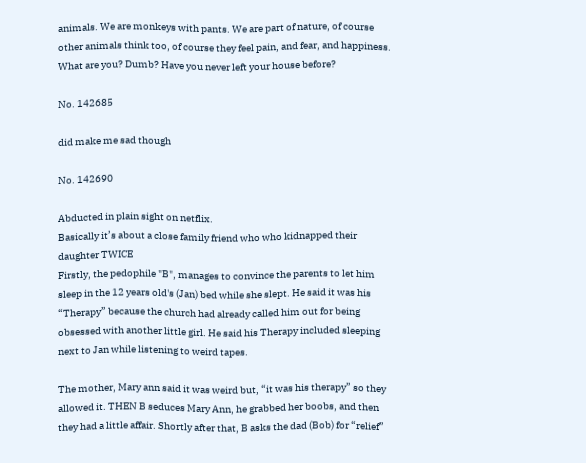animals. We are monkeys with pants. We are part of nature, of course other animals think too, of course they feel pain, and fear, and happiness. What are you? Dumb? Have you never left your house before?

No. 142685

did make me sad though

No. 142690

Abducted in plain sight on netflix.
Basically it’s about a close family friend who who kidnapped their daughter TWICE
Firstly, the pedophile "B", manages to convince the parents to let him sleep in the 12 years old's (Jan) bed while she slept. He said it was his “Therapy” because the church had already called him out for being obsessed with another little girl. He said his Therapy included sleeping next to Jan while listening to weird tapes.

The mother, Mary ann said it was weird but, “it was his therapy” so they allowed it. THEN B seduces Mary Ann, he grabbed her boobs, and then they had a little affair. Shortly after that, B asks the dad (Bob) for “relief”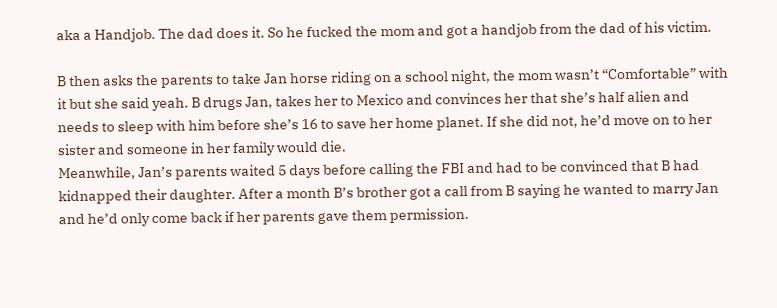aka a Handjob. The dad does it. So he fucked the mom and got a handjob from the dad of his victim.

B then asks the parents to take Jan horse riding on a school night, the mom wasn’t “Comfortable” with it but she said yeah. B drugs Jan, takes her to Mexico and convinces her that she’s half alien and needs to sleep with him before she’s 16 to save her home planet. If she did not, he’d move on to her sister and someone in her family would die.
Meanwhile, Jan’s parents waited 5 days before calling the FBI and had to be convinced that B had kidnapped their daughter. After a month B’s brother got a call from B saying he wanted to marry Jan and he’d only come back if her parents gave them permission.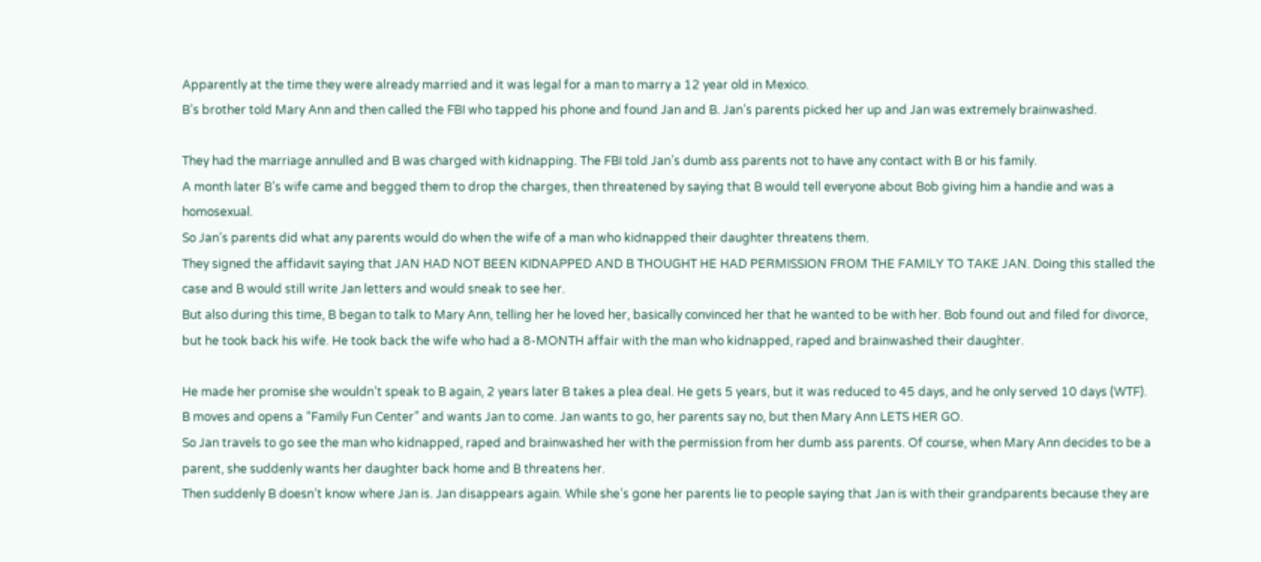Apparently at the time they were already married and it was legal for a man to marry a 12 year old in Mexico.
B’s brother told Mary Ann and then called the FBI who tapped his phone and found Jan and B. Jan’s parents picked her up and Jan was extremely brainwashed.

They had the marriage annulled and B was charged with kidnapping. The FBI told Jan’s dumb ass parents not to have any contact with B or his family.
A month later B’s wife came and begged them to drop the charges, then threatened by saying that B would tell everyone about Bob giving him a handie and was a homosexual.
So Jan’s parents did what any parents would do when the wife of a man who kidnapped their daughter threatens them.
They signed the affidavit saying that JAN HAD NOT BEEN KIDNAPPED AND B THOUGHT HE HAD PERMISSION FROM THE FAMILY TO TAKE JAN. Doing this stalled the case and B would still write Jan letters and would sneak to see her.
But also during this time, B began to talk to Mary Ann, telling her he loved her, basically convinced her that he wanted to be with her. Bob found out and filed for divorce, but he took back his wife. He took back the wife who had a 8-MONTH affair with the man who kidnapped, raped and brainwashed their daughter.

He made her promise she wouldn’t speak to B again, 2 years later B takes a plea deal. He gets 5 years, but it was reduced to 45 days, and he only served 10 days (WTF).
B moves and opens a “Family Fun Center” and wants Jan to come. Jan wants to go, her parents say no, but then Mary Ann LETS HER GO.
So Jan travels to go see the man who kidnapped, raped and brainwashed her with the permission from her dumb ass parents. Of course, when Mary Ann decides to be a parent, she suddenly wants her daughter back home and B threatens her.
Then suddenly B doesn’t know where Jan is. Jan disappears again. While she’s gone her parents lie to people saying that Jan is with their grandparents because they are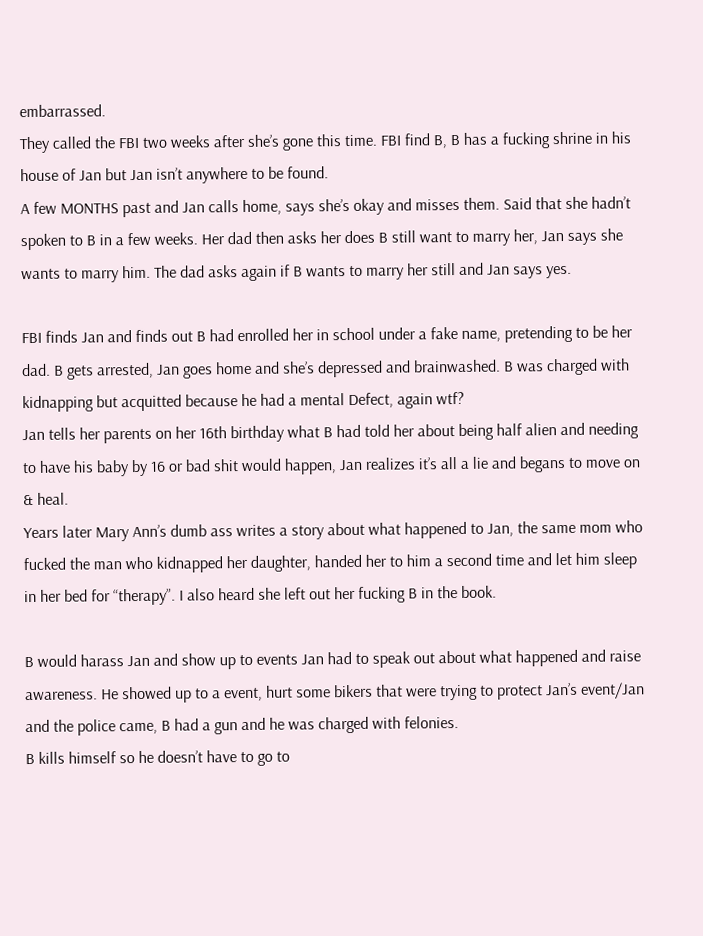embarrassed.
They called the FBI two weeks after she’s gone this time. FBI find B, B has a fucking shrine in his house of Jan but Jan isn’t anywhere to be found.
A few MONTHS past and Jan calls home, says she’s okay and misses them. Said that she hadn’t spoken to B in a few weeks. Her dad then asks her does B still want to marry her, Jan says she wants to marry him. The dad asks again if B wants to marry her still and Jan says yes.

FBI finds Jan and finds out B had enrolled her in school under a fake name, pretending to be her dad. B gets arrested, Jan goes home and she’s depressed and brainwashed. B was charged with kidnapping but acquitted because he had a mental Defect, again wtf?
Jan tells her parents on her 16th birthday what B had told her about being half alien and needing to have his baby by 16 or bad shit would happen, Jan realizes it’s all a lie and begans to move on & heal.
Years later Mary Ann’s dumb ass writes a story about what happened to Jan, the same mom who fucked the man who kidnapped her daughter, handed her to him a second time and let him sleep in her bed for “therapy”. I also heard she left out her fucking B in the book.

B would harass Jan and show up to events Jan had to speak out about what happened and raise awareness. He showed up to a event, hurt some bikers that were trying to protect Jan’s event/Jan and the police came, B had a gun and he was charged with felonies.
B kills himself so he doesn’t have to go to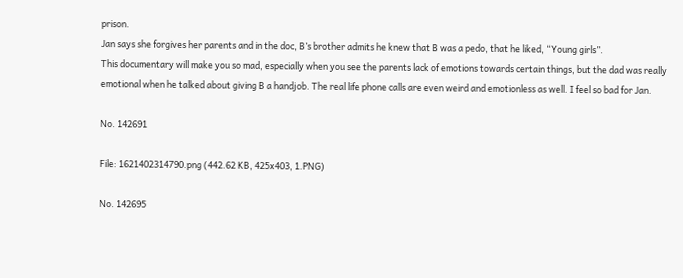prison.
Jan says she forgives her parents and in the doc, B’s brother admits he knew that B was a pedo, that he liked, “Young girls”.
This documentary will make you so mad, especially when you see the parents lack of emotions towards certain things, but the dad was really emotional when he talked about giving B a handjob. The real life phone calls are even weird and emotionless as well. I feel so bad for Jan.

No. 142691

File: 1621402314790.png (442.62 KB, 425x403, 1.PNG)

No. 142695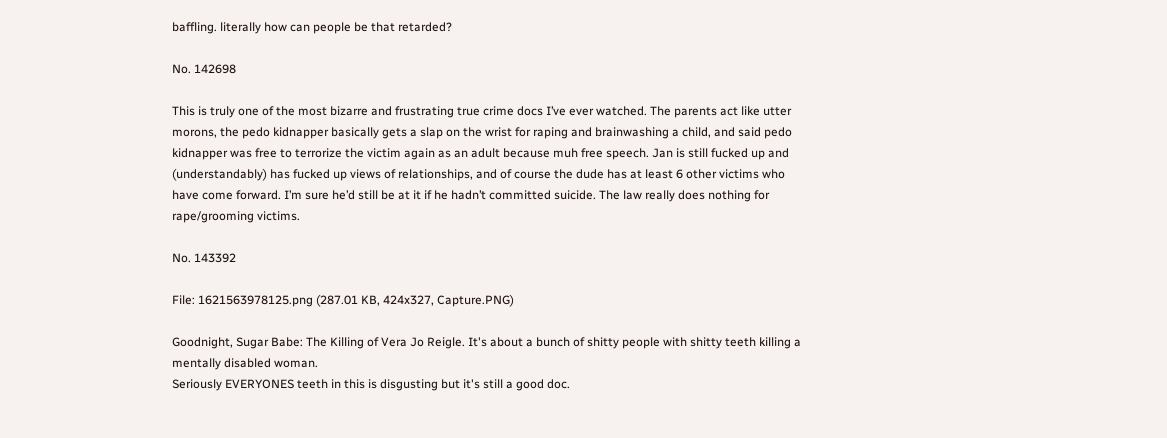baffling. literally how can people be that retarded?

No. 142698

This is truly one of the most bizarre and frustrating true crime docs I’ve ever watched. The parents act like utter morons, the pedo kidnapper basically gets a slap on the wrist for raping and brainwashing a child, and said pedo kidnapper was free to terrorize the victim again as an adult because muh free speech. Jan is still fucked up and (understandably) has fucked up views of relationships, and of course the dude has at least 6 other victims who have come forward. I’m sure he’d still be at it if he hadn’t committed suicide. The law really does nothing for rape/grooming victims.

No. 143392

File: 1621563978125.png (287.01 KB, 424x327, Capture.PNG)

Goodnight, Sugar Babe: The Killing of Vera Jo Reigle. It's about a bunch of shitty people with shitty teeth killing a mentally disabled woman.
Seriously EVERYONES teeth in this is disgusting but it's still a good doc.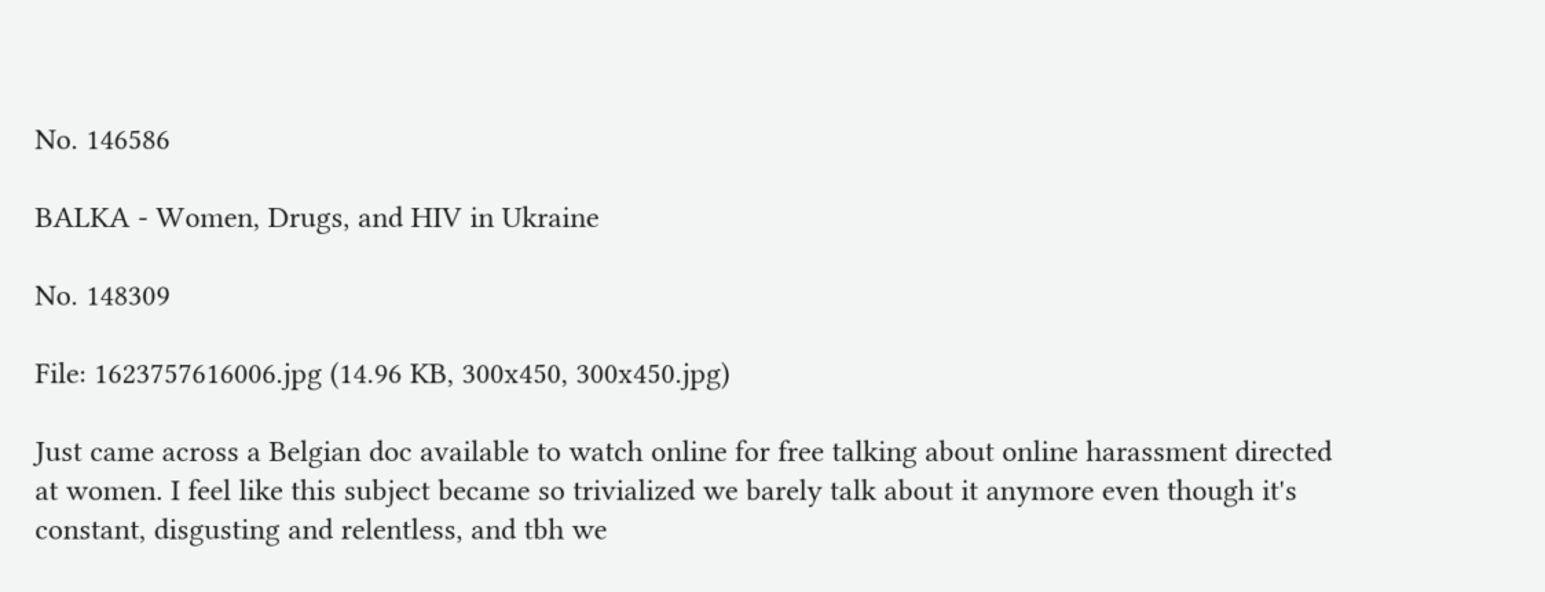No. 146586

BALKA - Women, Drugs, and HIV in Ukraine

No. 148309

File: 1623757616006.jpg (14.96 KB, 300x450, 300x450.jpg)

Just came across a Belgian doc available to watch online for free talking about online harassment directed at women. I feel like this subject became so trivialized we barely talk about it anymore even though it's constant, disgusting and relentless, and tbh we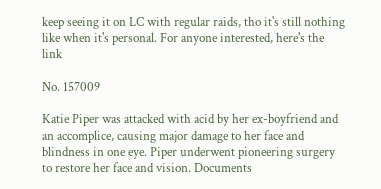keep seeing it on LC with regular raids, tho it's still nothing like when it's personal. For anyone interested, here's the link

No. 157009

Katie Piper was attacked with acid by her ex-boyfriend and an accomplice, causing major damage to her face and blindness in one eye. Piper underwent pioneering surgery to restore her face and vision. Documents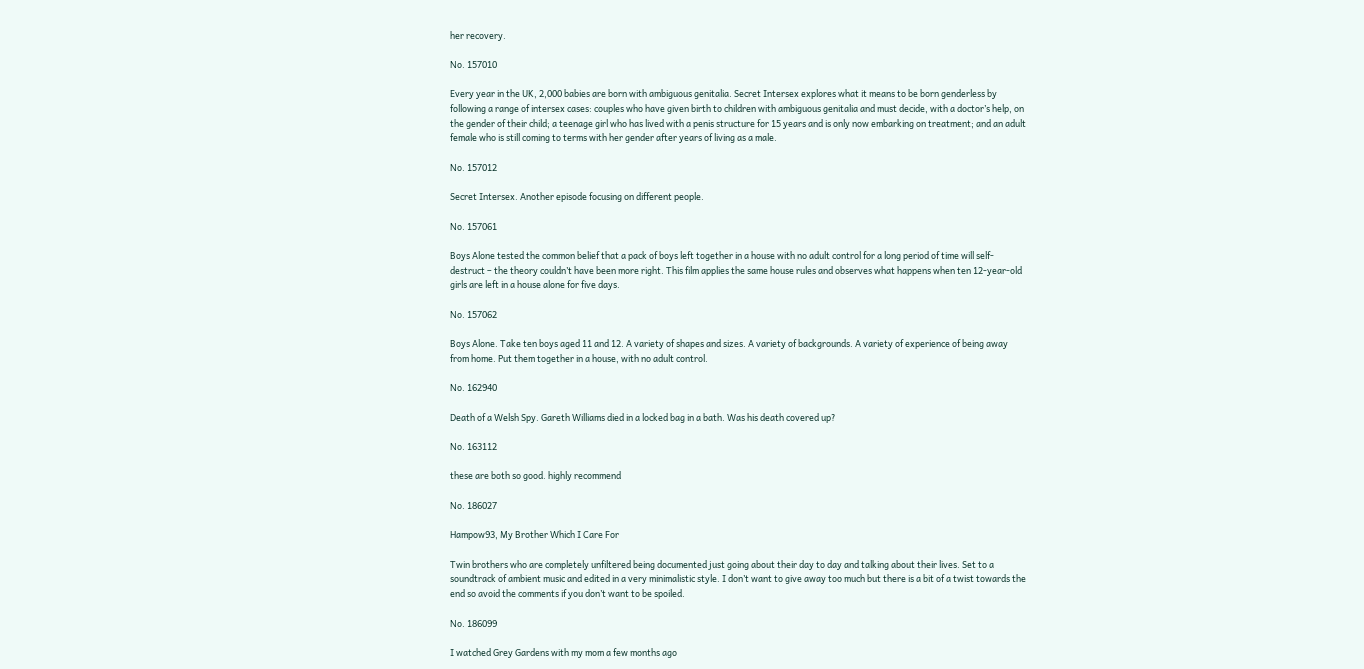her recovery.

No. 157010

Every year in the UK, 2,000 babies are born with ambiguous genitalia. Secret Intersex explores what it means to be born genderless by following a range of intersex cases: couples who have given birth to children with ambiguous genitalia and must decide, with a doctor’s help, on the gender of their child; a teenage girl who has lived with a penis structure for 15 years and is only now embarking on treatment; and an adult female who is still coming to terms with her gender after years of living as a male.

No. 157012

Secret Intersex. Another episode focusing on different people.

No. 157061

Boys Alone tested the common belief that a pack of boys left together in a house with no adult control for a long period of time will self-destruct – the theory couldn’t have been more right. This film applies the same house rules and observes what happens when ten 12-year-old girls are left in a house alone for five days.

No. 157062

Boys Alone. Take ten boys aged 11 and 12. A variety of shapes and sizes. A variety of backgrounds. A variety of experience of being away from home. Put them together in a house, with no adult control.

No. 162940

Death of a Welsh Spy. Gareth Williams died in a locked bag in a bath. Was his death covered up?

No. 163112

these are both so good. highly recommend

No. 186027

Hampow93, My Brother Which I Care For

Twin brothers who are completely unfiltered being documented just going about their day to day and talking about their lives. Set to a soundtrack of ambient music and edited in a very minimalistic style. I don’t want to give away too much but there is a bit of a twist towards the end so avoid the comments if you don’t want to be spoiled.

No. 186099

I watched Grey Gardens with my mom a few months ago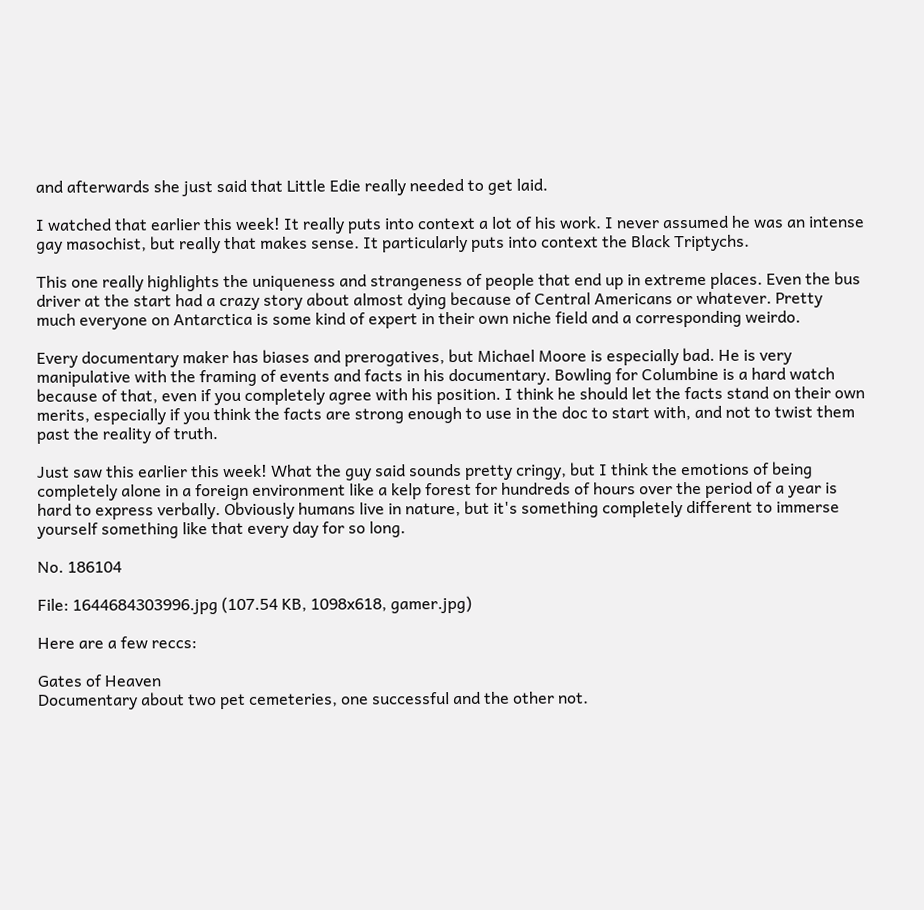and afterwards she just said that Little Edie really needed to get laid.

I watched that earlier this week! It really puts into context a lot of his work. I never assumed he was an intense gay masochist, but really that makes sense. It particularly puts into context the Black Triptychs.

This one really highlights the uniqueness and strangeness of people that end up in extreme places. Even the bus driver at the start had a crazy story about almost dying because of Central Americans or whatever. Pretty much everyone on Antarctica is some kind of expert in their own niche field and a corresponding weirdo.

Every documentary maker has biases and prerogatives, but Michael Moore is especially bad. He is very manipulative with the framing of events and facts in his documentary. Bowling for Columbine is a hard watch because of that, even if you completely agree with his position. I think he should let the facts stand on their own merits, especially if you think the facts are strong enough to use in the doc to start with, and not to twist them past the reality of truth.

Just saw this earlier this week! What the guy said sounds pretty cringy, but I think the emotions of being completely alone in a foreign environment like a kelp forest for hundreds of hours over the period of a year is hard to express verbally. Obviously humans live in nature, but it's something completely different to immerse yourself something like that every day for so long.

No. 186104

File: 1644684303996.jpg (107.54 KB, 1098x618, gamer.jpg)

Here are a few reccs:

Gates of Heaven
Documentary about two pet cemeteries, one successful and the other not.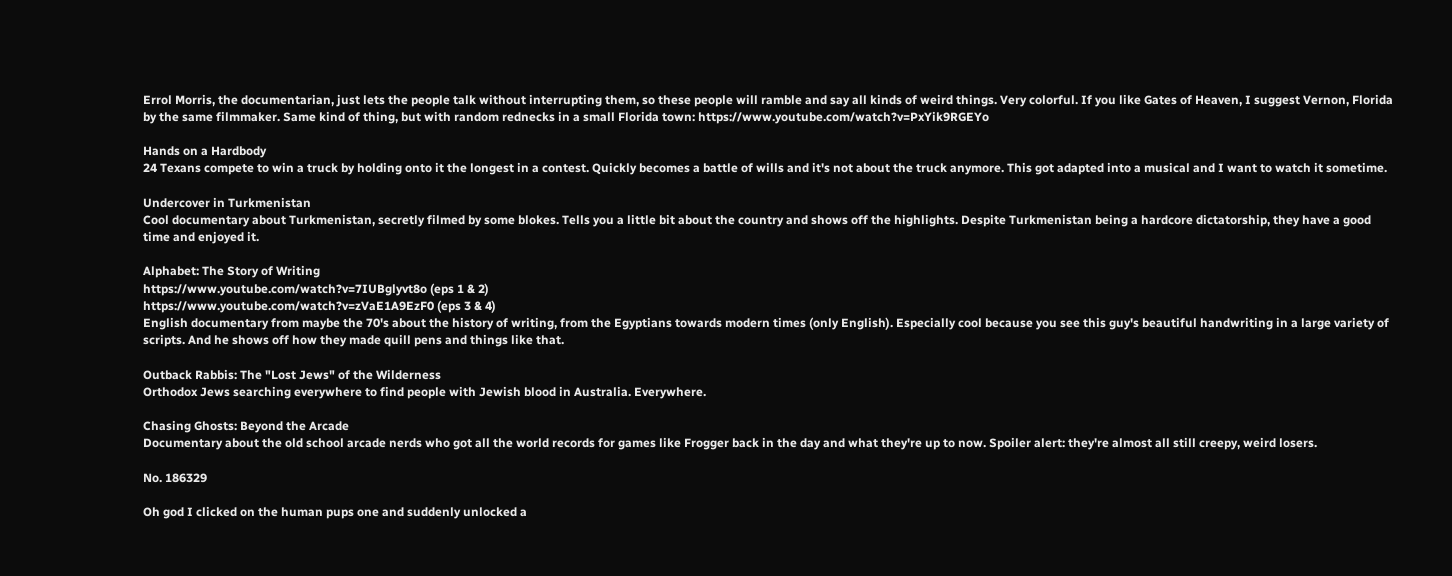Errol Morris, the documentarian, just lets the people talk without interrupting them, so these people will ramble and say all kinds of weird things. Very colorful. If you like Gates of Heaven, I suggest Vernon, Florida by the same filmmaker. Same kind of thing, but with random rednecks in a small Florida town: https://www.youtube.com/watch?v=PxYik9RGEYo

Hands on a Hardbody
24 Texans compete to win a truck by holding onto it the longest in a contest. Quickly becomes a battle of wills and it's not about the truck anymore. This got adapted into a musical and I want to watch it sometime.

Undercover in Turkmenistan
Cool documentary about Turkmenistan, secretly filmed by some blokes. Tells you a little bit about the country and shows off the highlights. Despite Turkmenistan being a hardcore dictatorship, they have a good time and enjoyed it.

Alphabet: The Story of Writing
https://www.youtube.com/watch?v=7IUBglyvt8o (eps 1 & 2)
https://www.youtube.com/watch?v=zVaE1A9EzF0 (eps 3 & 4)
English documentary from maybe the 70's about the history of writing, from the Egyptians towards modern times (only English). Especially cool because you see this guy's beautiful handwriting in a large variety of scripts. And he shows off how they made quill pens and things like that.

Outback Rabbis: The "Lost Jews" of the Wilderness
Orthodox Jews searching everywhere to find people with Jewish blood in Australia. Everywhere.

Chasing Ghosts: Beyond the Arcade
Documentary about the old school arcade nerds who got all the world records for games like Frogger back in the day and what they're up to now. Spoiler alert: they're almost all still creepy, weird losers.

No. 186329

Oh god I clicked on the human pups one and suddenly unlocked a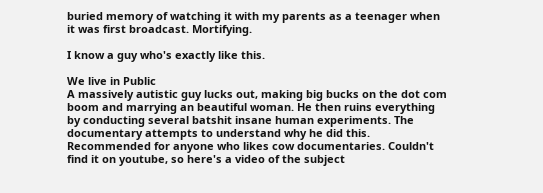buried memory of watching it with my parents as a teenager when it was first broadcast. Mortifying.

I know a guy who's exactly like this.

We live in Public
A massively autistic guy lucks out, making big bucks on the dot com boom and marrying an beautiful woman. He then ruins everything by conducting several batshit insane human experiments. The documentary attempts to understand why he did this. Recommended for anyone who likes cow documentaries. Couldn't find it on youtube, so here's a video of the subject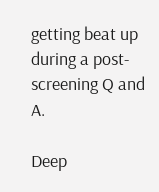getting beat up during a post-screening Q and A.

Deep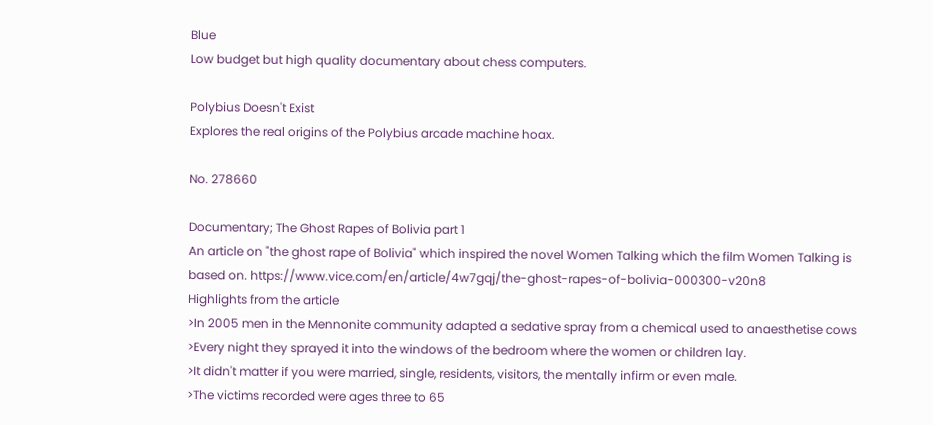Blue
Low budget but high quality documentary about chess computers.

Polybius Doesn't Exist
Explores the real origins of the Polybius arcade machine hoax.

No. 278660

Documentary; The Ghost Rapes of Bolivia part 1
An article on "the ghost rape of Bolivia" which inspired the novel Women Talking which the film Women Talking is based on. https://www.vice.com/en/article/4w7gqj/the-ghost-rapes-of-bolivia-000300-v20n8
Highlights from the article
>In 2005 men in the Mennonite community adapted a sedative spray from a chemical used to anaesthetise cows
>Every night they sprayed it into the windows of the bedroom where the women or children lay.
>It didn't matter if you were married, single, residents, visitors, the mentally infirm or even male.
>The victims recorded were ages three to 65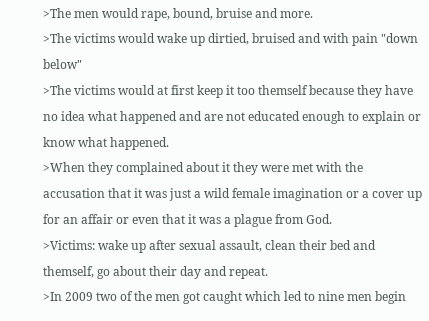>The men would rape, bound, bruise and more.
>The victims would wake up dirtied, bruised and with pain "down below"
>The victims would at first keep it too themself because they have no idea what happened and are not educated enough to explain or know what happened.
>When they complained about it they were met with the accusation that it was just a wild female imagination or a cover up for an affair or even that it was a plague from God.
>Victims: wake up after sexual assault, clean their bed and themself, go about their day and repeat.
>In 2009 two of the men got caught which led to nine men begin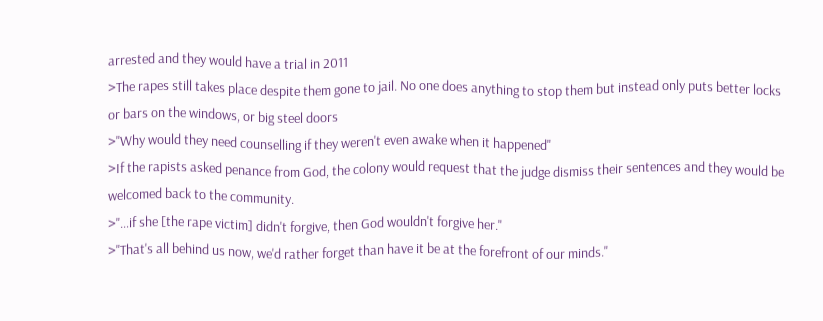arrested and they would have a trial in 2011
>The rapes still takes place despite them gone to jail. No one does anything to stop them but instead only puts better locks or bars on the windows, or big steel doors
>"Why would they need counselling if they weren't even awake when it happened"
>If the rapists asked penance from God, the colony would request that the judge dismiss their sentences and they would be welcomed back to the community.
>"…if she [the rape victim] didn't forgive, then God wouldn't forgive her."
>"That's all behind us now, we'd rather forget than have it be at the forefront of our minds."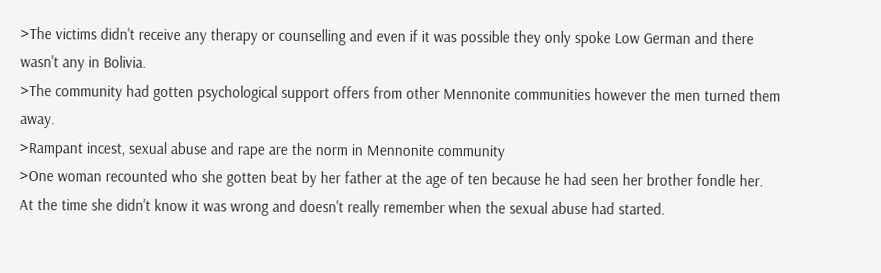>The victims didn't receive any therapy or counselling and even if it was possible they only spoke Low German and there wasn't any in Bolivia.
>The community had gotten psychological support offers from other Mennonite communities however the men turned them away.
>Rampant incest, sexual abuse and rape are the norm in Mennonite community
>One woman recounted who she gotten beat by her father at the age of ten because he had seen her brother fondle her. At the time she didn't know it was wrong and doesn't really remember when the sexual abuse had started.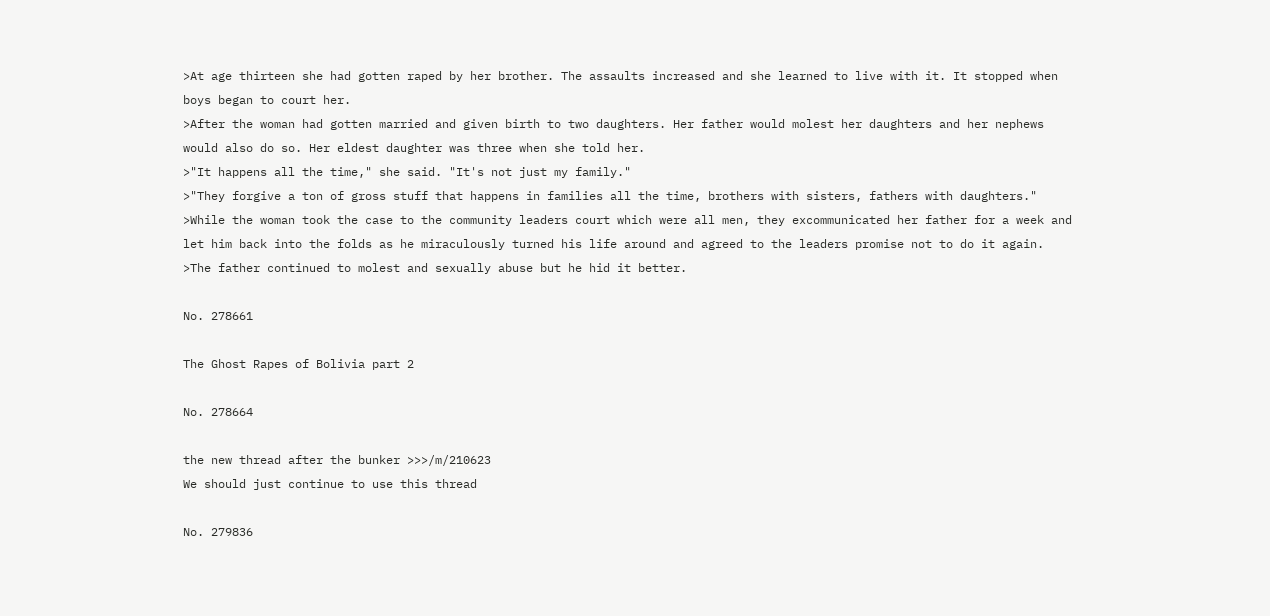>At age thirteen she had gotten raped by her brother. The assaults increased and she learned to live with it. It stopped when boys began to court her.
>After the woman had gotten married and given birth to two daughters. Her father would molest her daughters and her nephews would also do so. Her eldest daughter was three when she told her.
>"It happens all the time," she said. "It's not just my family."
>"They forgive a ton of gross stuff that happens in families all the time, brothers with sisters, fathers with daughters."
>While the woman took the case to the community leaders court which were all men, they excommunicated her father for a week and let him back into the folds as he miraculously turned his life around and agreed to the leaders promise not to do it again.
>The father continued to molest and sexually abuse but he hid it better.

No. 278661

The Ghost Rapes of Bolivia part 2

No. 278664

the new thread after the bunker >>>/m/210623
We should just continue to use this thread

No. 279836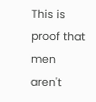This is proof that men aren't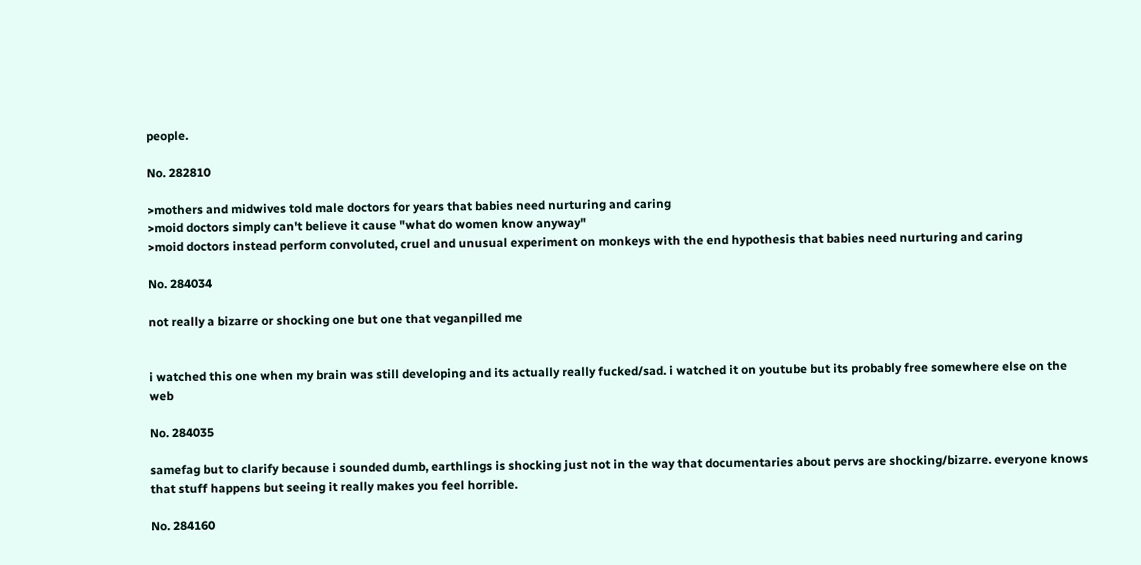people.

No. 282810

>mothers and midwives told male doctors for years that babies need nurturing and caring
>moid doctors simply can't believe it cause "what do women know anyway"
>moid doctors instead perform convoluted, cruel and unusual experiment on monkeys with the end hypothesis that babies need nurturing and caring

No. 284034

not really a bizarre or shocking one but one that veganpilled me


i watched this one when my brain was still developing and its actually really fucked/sad. i watched it on youtube but its probably free somewhere else on the web

No. 284035

samefag but to clarify because i sounded dumb, earthlings is shocking just not in the way that documentaries about pervs are shocking/bizarre. everyone knows that stuff happens but seeing it really makes you feel horrible.

No. 284160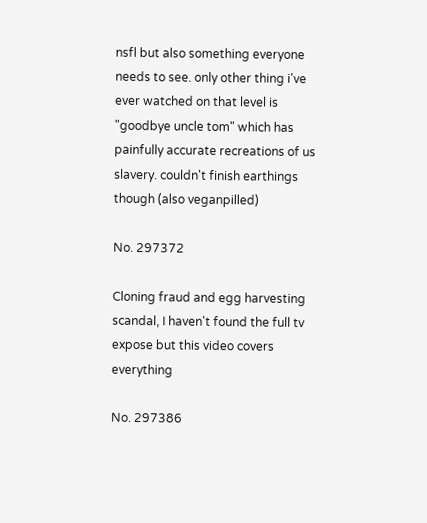nsfl but also something everyone needs to see. only other thing i've ever watched on that level is "goodbye uncle tom" which has painfully accurate recreations of us slavery. couldn't finish earthings though (also veganpilled)

No. 297372

Cloning fraud and egg harvesting scandal, I haven't found the full tv expose but this video covers everything

No. 297386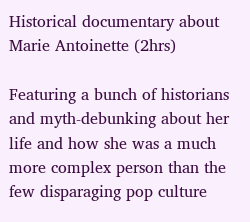Historical documentary about Marie Antoinette (2hrs)

Featuring a bunch of historians and myth-debunking about her life and how she was a much more complex person than the few disparaging pop culture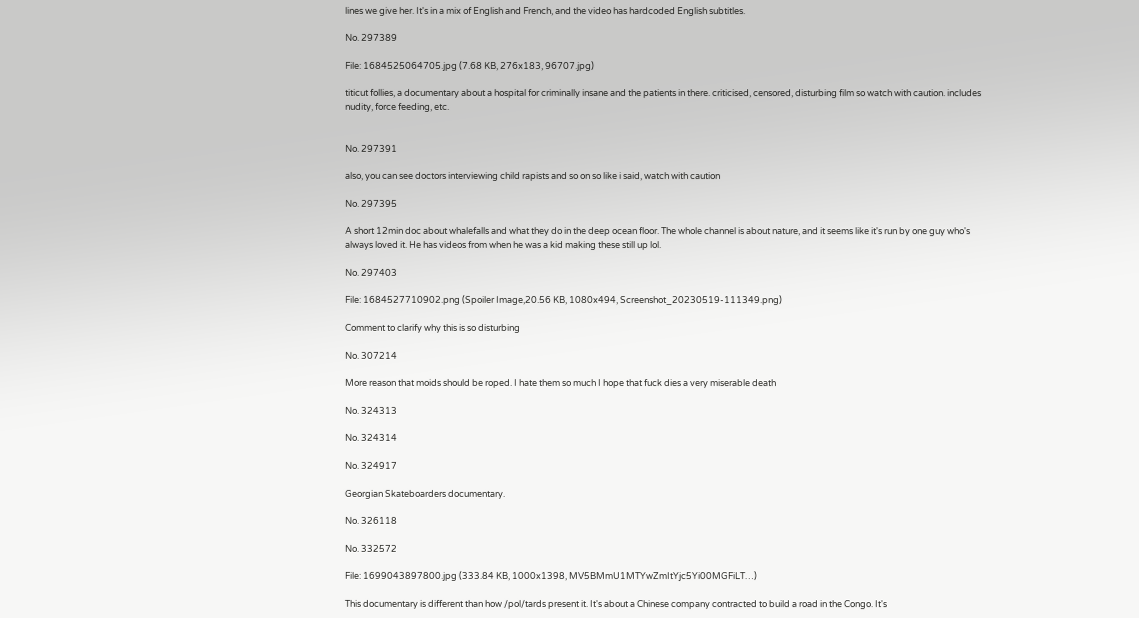lines we give her. It's in a mix of English and French, and the video has hardcoded English subtitles.

No. 297389

File: 1684525064705.jpg (7.68 KB, 276x183, 96707.jpg)

titicut follies, a documentary about a hospital for criminally insane and the patients in there. criticised, censored, disturbing film so watch with caution. includes nudity, force feeding, etc.


No. 297391

also, you can see doctors interviewing child rapists and so on so like i said, watch with caution

No. 297395

A short 12min doc about whalefalls and what they do in the deep ocean floor. The whole channel is about nature, and it seems like it's run by one guy who's always loved it. He has videos from when he was a kid making these still up lol.

No. 297403

File: 1684527710902.png (Spoiler Image,20.56 KB, 1080x494, Screenshot_20230519-111349.png)

Comment to clarify why this is so disturbing

No. 307214

More reason that moids should be roped. I hate them so much I hope that fuck dies a very miserable death

No. 324313

No. 324314

No. 324917

Georgian Skateboarders documentary.

No. 326118

No. 332572

File: 1699043897800.jpg (333.84 KB, 1000x1398, MV5BMmU1MTYwZmItYjc5Yi00MGFiLT…)

This documentary is different than how /pol/tards present it. It's about a Chinese company contracted to build a road in the Congo. It's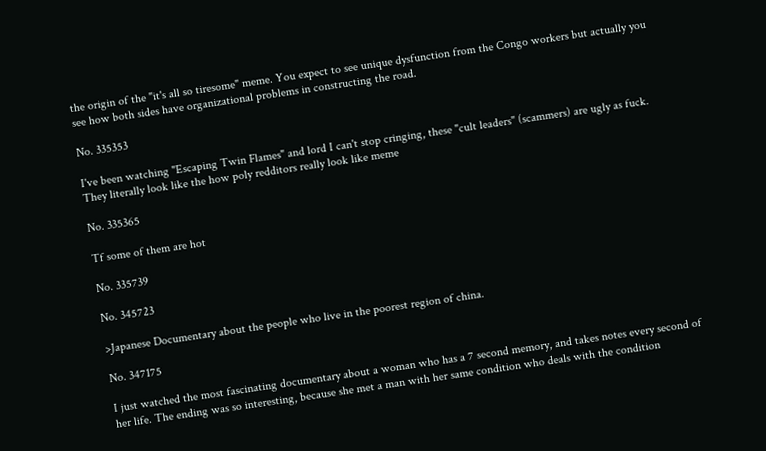the origin of the "it's all so tiresome" meme. You expect to see unique dysfunction from the Congo workers but actually you see how both sides have organizational problems in constructing the road.

No. 335353

I've been watching "Escaping Twin Flames" and lord I can't stop cringing, these "cult leaders" (scammers) are ugly as fuck. They literally look like the how poly redditors really look like meme

No. 335365

Tf some of them are hot

No. 335739

No. 345723

>Japanese Documentary about the people who live in the poorest region of china.

No. 347175

I just watched the most fascinating documentary about a woman who has a 7 second memory, and takes notes every second of her life. The ending was so interesting, because she met a man with her same condition who deals with the condition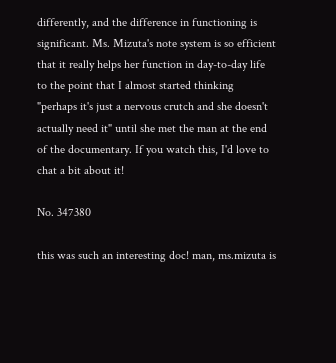differently, and the difference in functioning is significant. Ms. Mizuta's note system is so efficient that it really helps her function in day-to-day life to the point that I almost started thinking "perhaps it's just a nervous crutch and she doesn't actually need it" until she met the man at the end of the documentary. If you watch this, I'd love to chat a bit about it!

No. 347380

this was such an interesting doc! man, ms.mizuta is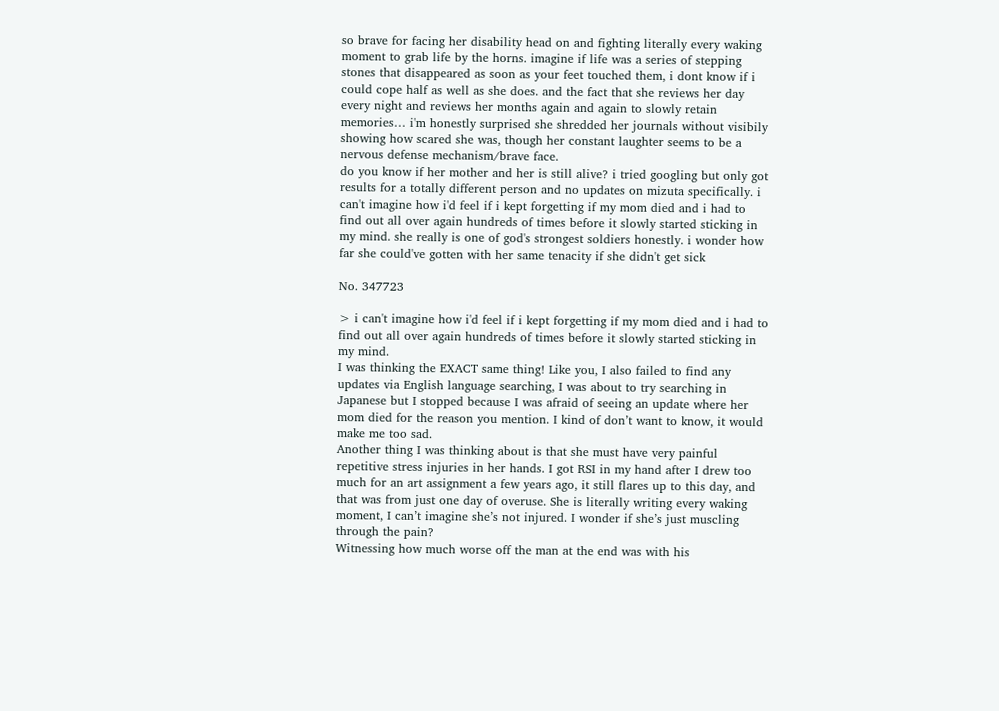so brave for facing her disability head on and fighting literally every waking moment to grab life by the horns. imagine if life was a series of stepping stones that disappeared as soon as your feet touched them, i dont know if i could cope half as well as she does. and the fact that she reviews her day every night and reviews her months again and again to slowly retain memories… i'm honestly surprised she shredded her journals without visibily showing how scared she was, though her constant laughter seems to be a nervous defense mechanism/brave face.
do you know if her mother and her is still alive? i tried googling but only got results for a totally different person and no updates on mizuta specifically. i can't imagine how i'd feel if i kept forgetting if my mom died and i had to find out all over again hundreds of times before it slowly started sticking in my mind. she really is one of god's strongest soldiers honestly. i wonder how far she could've gotten with her same tenacity if she didn't get sick

No. 347723

> i can't imagine how i'd feel if i kept forgetting if my mom died and i had to find out all over again hundreds of times before it slowly started sticking in my mind.
I was thinking the EXACT same thing! Like you, I also failed to find any updates via English language searching, I was about to try searching in Japanese but I stopped because I was afraid of seeing an update where her mom died for the reason you mention. I kind of don’t want to know, it would make me too sad.
Another thing I was thinking about is that she must have very painful repetitive stress injuries in her hands. I got RSI in my hand after I drew too much for an art assignment a few years ago, it still flares up to this day, and that was from just one day of overuse. She is literally writing every waking moment, I can’t imagine she’s not injured. I wonder if she’s just muscling through the pain?
Witnessing how much worse off the man at the end was with his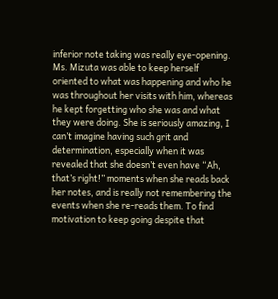inferior note taking was really eye-opening. Ms. Mizuta was able to keep herself oriented to what was happening and who he was throughout her visits with him, whereas he kept forgetting who she was and what they were doing. She is seriously amazing, I can’t imagine having such grit and determination, especially when it was revealed that she doesn’t even have “Ah, that’s right!” moments when she reads back her notes, and is really not remembering the events when she re-reads them. To find motivation to keep going despite that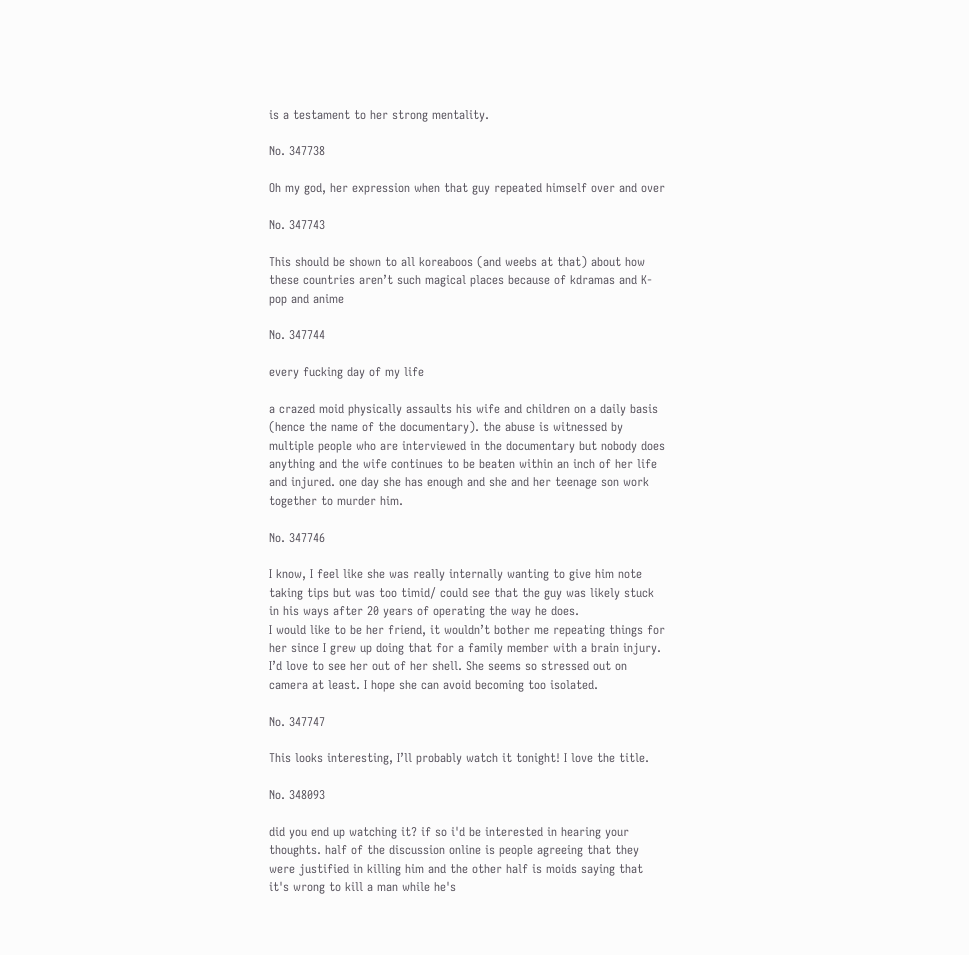is a testament to her strong mentality.

No. 347738

Oh my god, her expression when that guy repeated himself over and over

No. 347743

This should be shown to all koreaboos (and weebs at that) about how these countries aren’t such magical places because of kdramas and K-pop and anime

No. 347744

every fucking day of my life

a crazed moid physically assaults his wife and children on a daily basis (hence the name of the documentary). the abuse is witnessed by multiple people who are interviewed in the documentary but nobody does anything and the wife continues to be beaten within an inch of her life and injured. one day she has enough and she and her teenage son work together to murder him.

No. 347746

I know, I feel like she was really internally wanting to give him note taking tips but was too timid/ could see that the guy was likely stuck in his ways after 20 years of operating the way he does.
I would like to be her friend, it wouldn’t bother me repeating things for her since I grew up doing that for a family member with a brain injury. I’d love to see her out of her shell. She seems so stressed out on camera at least. I hope she can avoid becoming too isolated.

No. 347747

This looks interesting, I’ll probably watch it tonight! I love the title.

No. 348093

did you end up watching it? if so i'd be interested in hearing your thoughts. half of the discussion online is people agreeing that they were justified in killing him and the other half is moids saying that it's wrong to kill a man while he's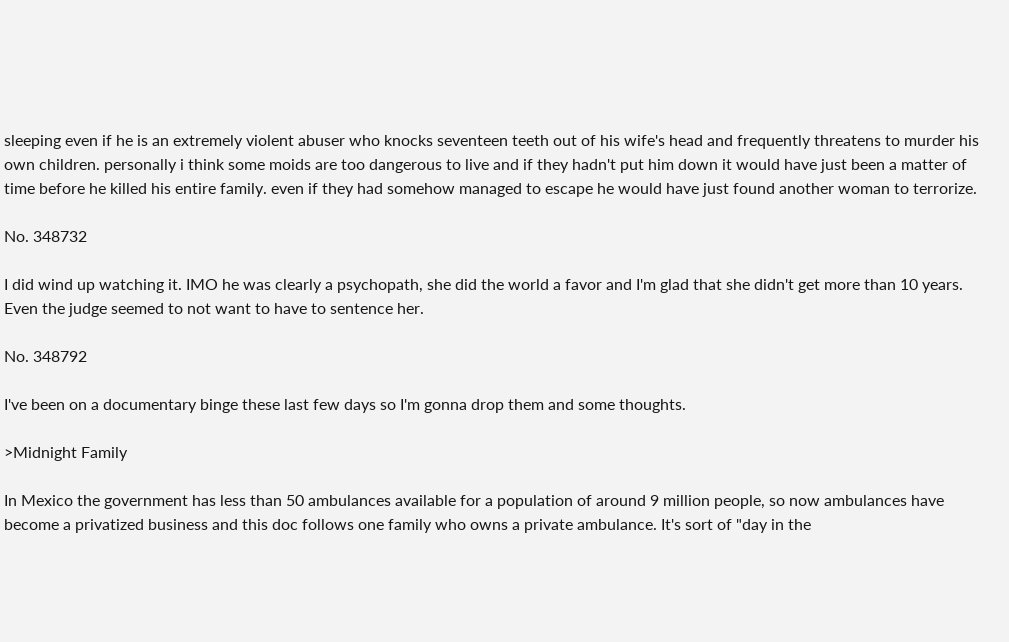sleeping even if he is an extremely violent abuser who knocks seventeen teeth out of his wife's head and frequently threatens to murder his own children. personally i think some moids are too dangerous to live and if they hadn't put him down it would have just been a matter of time before he killed his entire family. even if they had somehow managed to escape he would have just found another woman to terrorize.

No. 348732

I did wind up watching it. IMO he was clearly a psychopath, she did the world a favor and I'm glad that she didn't get more than 10 years. Even the judge seemed to not want to have to sentence her.

No. 348792

I've been on a documentary binge these last few days so I'm gonna drop them and some thoughts.

>Midnight Family

In Mexico the government has less than 50 ambulances available for a population of around 9 million people, so now ambulances have become a privatized business and this doc follows one family who owns a private ambulance. It's sort of "day in the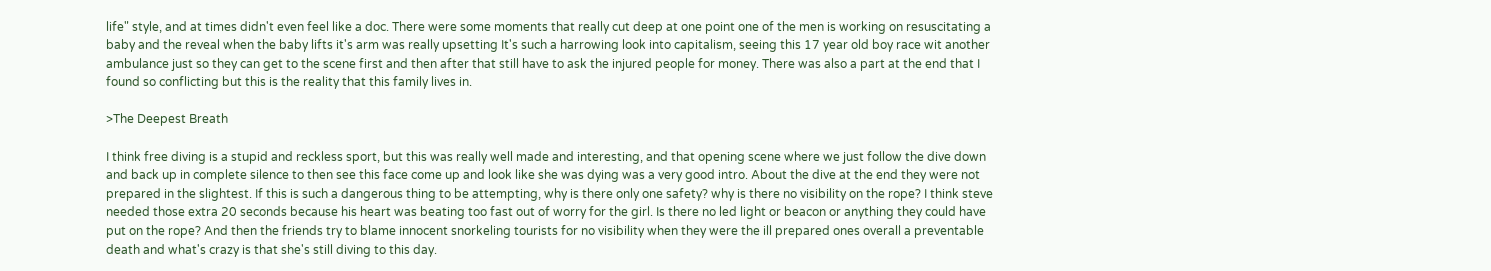life" style, and at times didn't even feel like a doc. There were some moments that really cut deep at one point one of the men is working on resuscitating a baby and the reveal when the baby lifts it's arm was really upsetting It's such a harrowing look into capitalism, seeing this 17 year old boy race wit another ambulance just so they can get to the scene first and then after that still have to ask the injured people for money. There was also a part at the end that I found so conflicting but this is the reality that this family lives in.

>The Deepest Breath

I think free diving is a stupid and reckless sport, but this was really well made and interesting, and that opening scene where we just follow the dive down and back up in complete silence to then see this face come up and look like she was dying was a very good intro. About the dive at the end they were not prepared in the slightest. If this is such a dangerous thing to be attempting, why is there only one safety? why is there no visibility on the rope? I think steve needed those extra 20 seconds because his heart was beating too fast out of worry for the girl. Is there no led light or beacon or anything they could have put on the rope? And then the friends try to blame innocent snorkeling tourists for no visibility when they were the ill prepared ones overall a preventable death and what's crazy is that she's still diving to this day.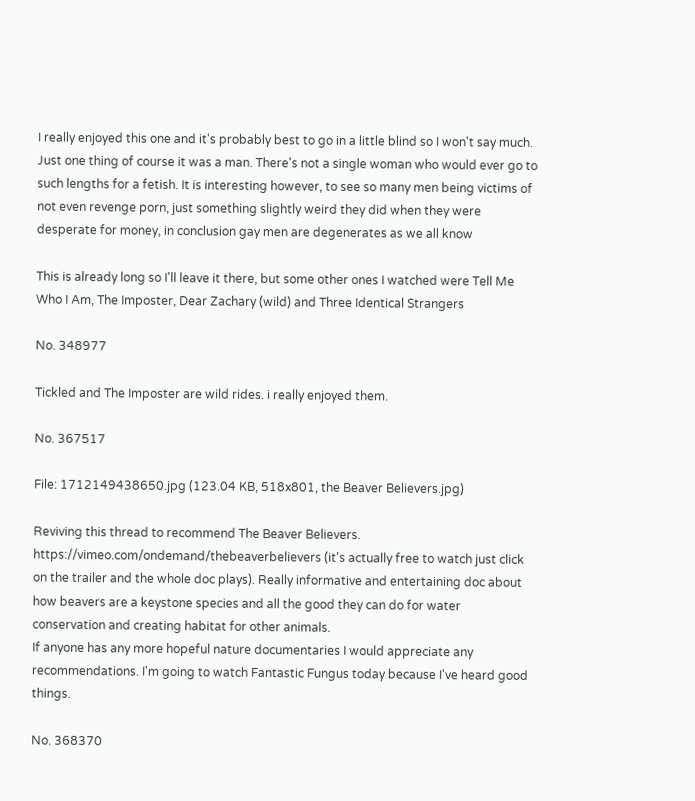I really enjoyed this one and it's probably best to go in a little blind so I won't say much. Just one thing of course it was a man. There's not a single woman who would ever go to such lengths for a fetish. It is interesting however, to see so many men being victims of not even revenge porn, just something slightly weird they did when they were desperate for money, in conclusion gay men are degenerates as we all know

This is already long so I'll leave it there, but some other ones I watched were Tell Me Who I Am, The Imposter, Dear Zachary (wild) and Three Identical Strangers

No. 348977

Tickled and The Imposter are wild rides. i really enjoyed them.

No. 367517

File: 1712149438650.jpg (123.04 KB, 518x801, the Beaver Believers.jpg)

Reviving this thread to recommend The Beaver Believers. https://vimeo.com/ondemand/thebeaverbelievers (it's actually free to watch just click on the trailer and the whole doc plays). Really informative and entertaining doc about how beavers are a keystone species and all the good they can do for water conservation and creating habitat for other animals.
If anyone has any more hopeful nature documentaries I would appreciate any recommendations. I'm going to watch Fantastic Fungus today because I've heard good things.

No. 368370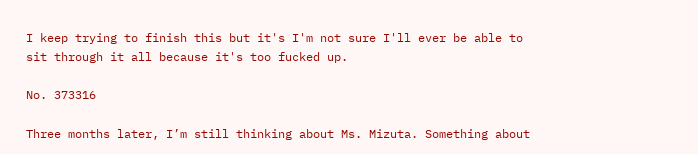I keep trying to finish this but it's I'm not sure I'll ever be able to sit through it all because it's too fucked up.

No. 373316

Three months later, I’m still thinking about Ms. Mizuta. Something about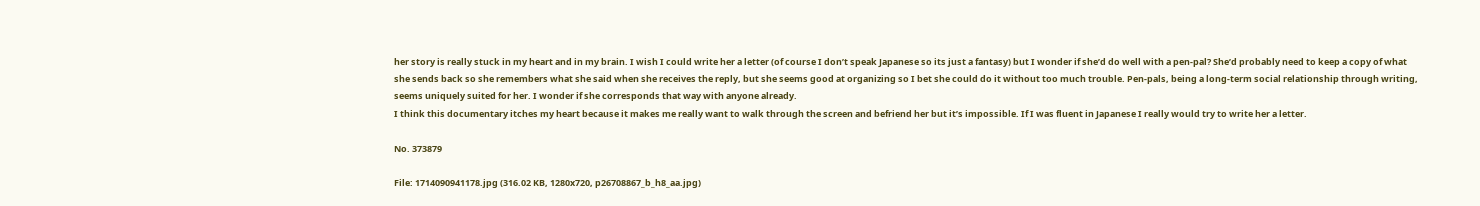her story is really stuck in my heart and in my brain. I wish I could write her a letter (of course I don’t speak Japanese so its just a fantasy) but I wonder if she’d do well with a pen-pal? She’d probably need to keep a copy of what she sends back so she remembers what she said when she receives the reply, but she seems good at organizing so I bet she could do it without too much trouble. Pen-pals, being a long-term social relationship through writing, seems uniquely suited for her. I wonder if she corresponds that way with anyone already.
I think this documentary itches my heart because it makes me really want to walk through the screen and befriend her but it’s impossible. If I was fluent in Japanese I really would try to write her a letter.

No. 373879

File: 1714090941178.jpg (316.02 KB, 1280x720, p26708867_b_h8_aa.jpg)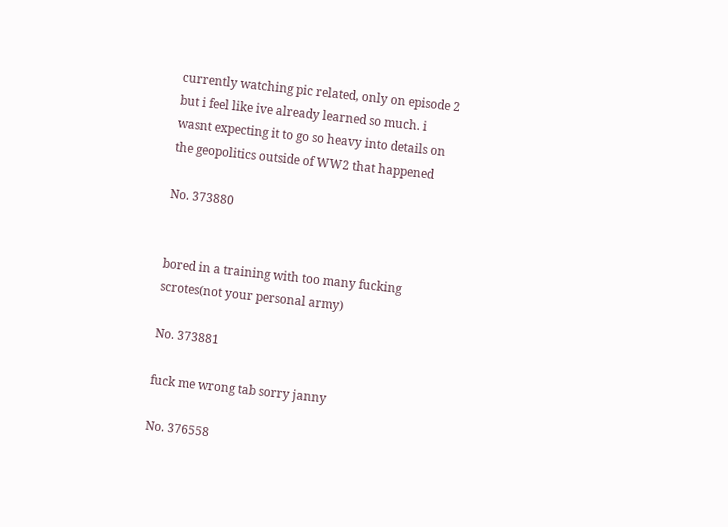currently watching pic related, only on episode 2 but i feel like ive already learned so much. i wasnt expecting it to go so heavy into details on the geopolitics outside of WW2 that happened

No. 373880


bored in a training with too many fucking scrotes(not your personal army)

No. 373881

fuck me wrong tab sorry janny

No. 376558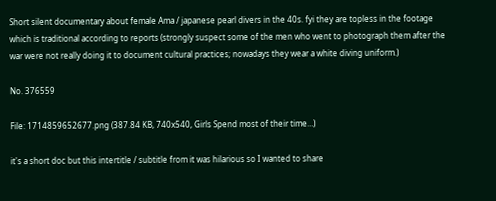Short silent documentary about female Ama / japanese pearl divers in the 40s. fyi they are topless in the footage which is traditional according to reports (strongly suspect some of the men who went to photograph them after the war were not really doing it to document cultural practices; nowadays they wear a white diving uniform.)

No. 376559

File: 1714859652677.png (387.84 KB, 740x540, Girls Spend most of their time…)

it's a short doc but this intertitle / subtitle from it was hilarious so I wanted to share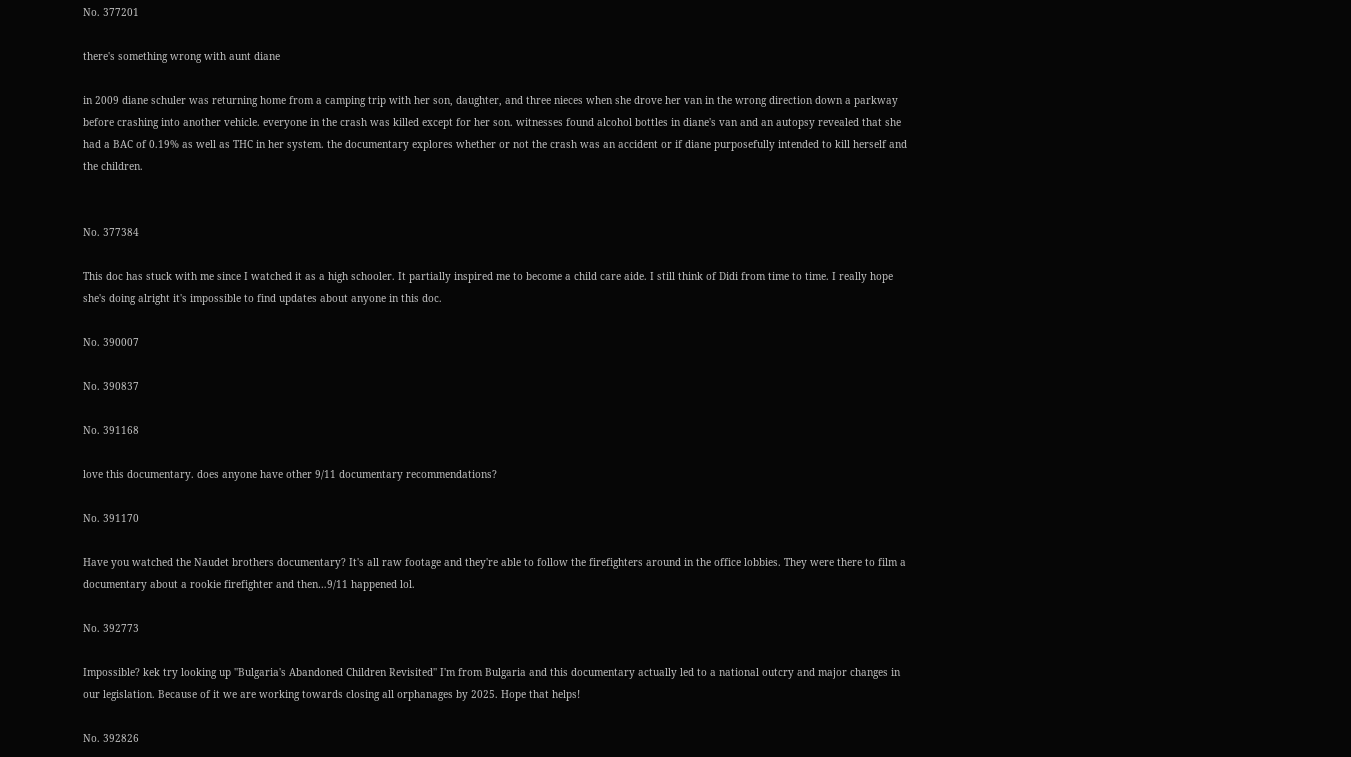No. 377201

there's something wrong with aunt diane

in 2009 diane schuler was returning home from a camping trip with her son, daughter, and three nieces when she drove her van in the wrong direction down a parkway before crashing into another vehicle. everyone in the crash was killed except for her son. witnesses found alcohol bottles in diane's van and an autopsy revealed that she had a BAC of 0.19% as well as THC in her system. the documentary explores whether or not the crash was an accident or if diane purposefully intended to kill herself and the children.


No. 377384

This doc has stuck with me since I watched it as a high schooler. It partially inspired me to become a child care aide. I still think of Didi from time to time. I really hope she's doing alright it's impossible to find updates about anyone in this doc.

No. 390007

No. 390837

No. 391168

love this documentary. does anyone have other 9/11 documentary recommendations?

No. 391170

Have you watched the Naudet brothers documentary? It's all raw footage and they're able to follow the firefighters around in the office lobbies. They were there to film a documentary about a rookie firefighter and then…9/11 happened lol.

No. 392773

Impossible? kek try looking up ''Bulgaria's Abandoned Children Revisited'' I'm from Bulgaria and this documentary actually led to a national outcry and major changes in our legislation. Because of it we are working towards closing all orphanages by 2025. Hope that helps!

No. 392826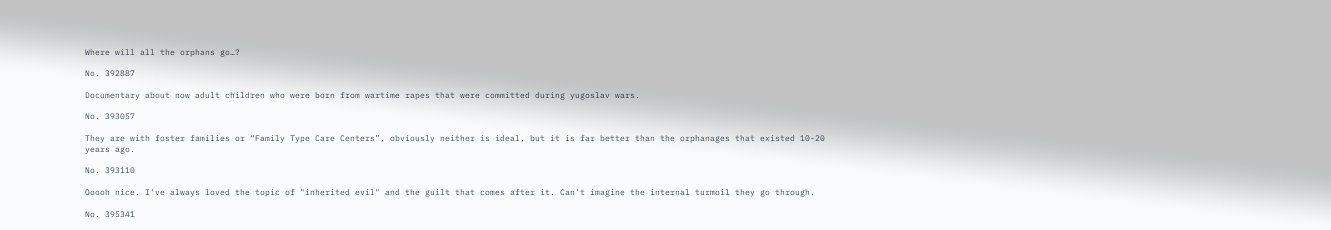Where will all the orphans go…?

No. 392887

Documentary about now adult children who were born from wartime rapes that were committed during yugoslav wars.

No. 393057

They are with foster families or “Family Type Care Centers”, obviously neither is ideal, but it is far better than the orphanages that existed 10-20 years ago.

No. 393110

Ooooh nice. I've always loved the topic of "inherited evil" and the guilt that comes after it. Can't imagine the internal turmoil they go through.

No. 395341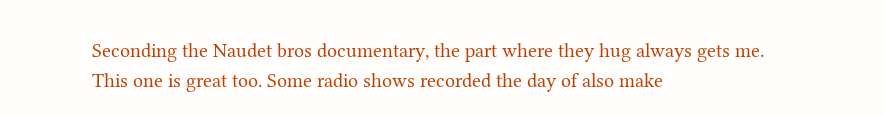Seconding the Naudet bros documentary, the part where they hug always gets me. This one is great too. Some radio shows recorded the day of also make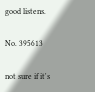good listens.

No. 395613

not sure if it's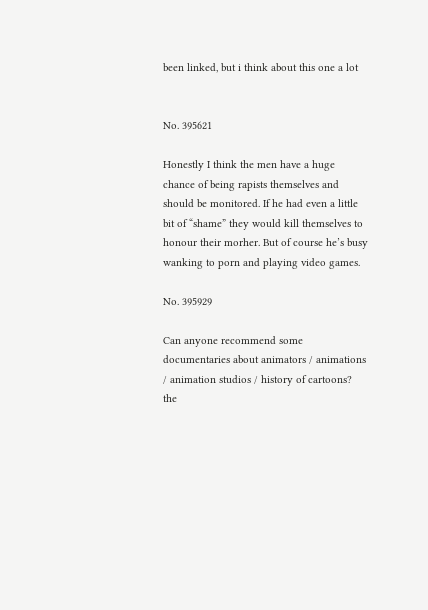been linked, but i think about this one a lot


No. 395621

Honestly I think the men have a huge chance of being rapists themselves and should be monitored. If he had even a little bit of “shame” they would kill themselves to honour their morher. But of course he’s busy wanking to porn and playing video games.

No. 395929

Can anyone recommend some documentaries about animators / animations / animation studios / history of cartoons?
the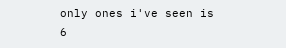only ones i've seen is 6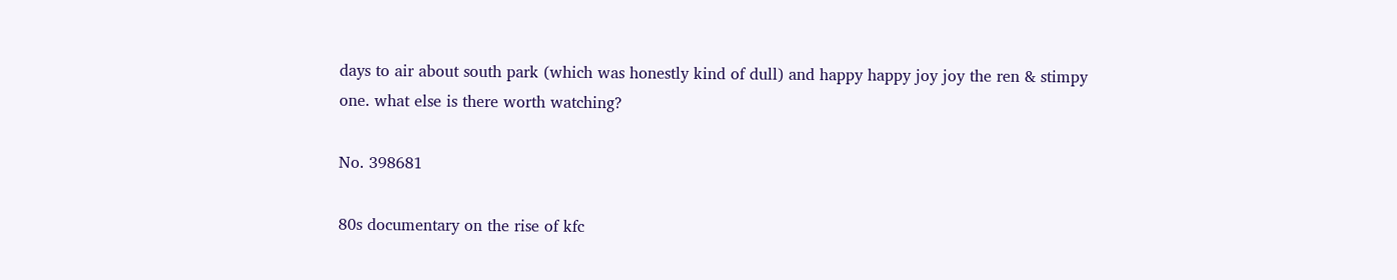days to air about south park (which was honestly kind of dull) and happy happy joy joy the ren & stimpy one. what else is there worth watching?

No. 398681

80s documentary on the rise of kfc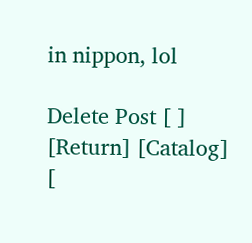in nippon, lol

Delete Post [ ]
[Return] [Catalog]
[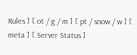Rules ] [ ot / g / m ] [ pt / snow / w ] [ meta ] [ Server Status ]